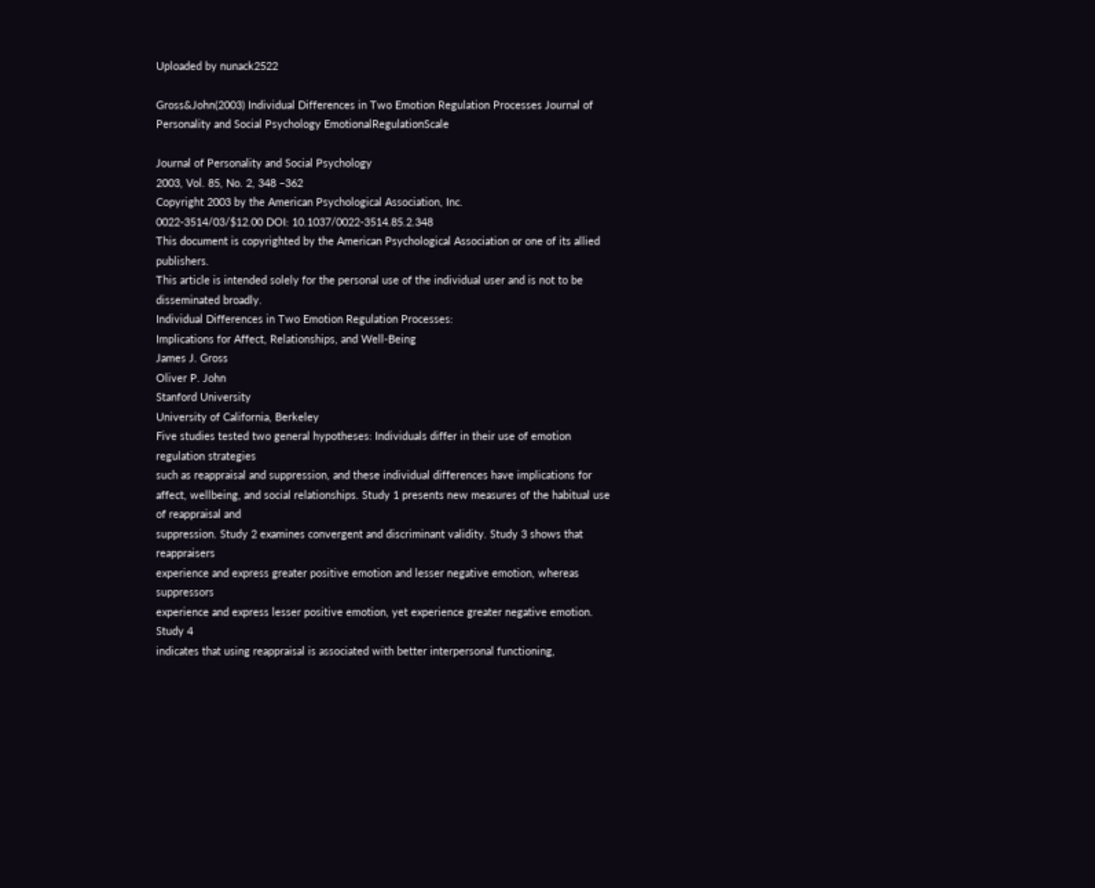Uploaded by nunack2522

Gross&John(2003) Individual Differences in Two Emotion Regulation Processes Journal of Personality and Social Psychology EmotionalRegulationScale

Journal of Personality and Social Psychology
2003, Vol. 85, No. 2, 348 –362
Copyright 2003 by the American Psychological Association, Inc.
0022-3514/03/$12.00 DOI: 10.1037/0022-3514.85.2.348
This document is copyrighted by the American Psychological Association or one of its allied publishers.
This article is intended solely for the personal use of the individual user and is not to be disseminated broadly.
Individual Differences in Two Emotion Regulation Processes:
Implications for Affect, Relationships, and Well-Being
James J. Gross
Oliver P. John
Stanford University
University of California, Berkeley
Five studies tested two general hypotheses: Individuals differ in their use of emotion regulation strategies
such as reappraisal and suppression, and these individual differences have implications for affect, wellbeing, and social relationships. Study 1 presents new measures of the habitual use of reappraisal and
suppression. Study 2 examines convergent and discriminant validity. Study 3 shows that reappraisers
experience and express greater positive emotion and lesser negative emotion, whereas suppressors
experience and express lesser positive emotion, yet experience greater negative emotion. Study 4
indicates that using reappraisal is associated with better interpersonal functioning,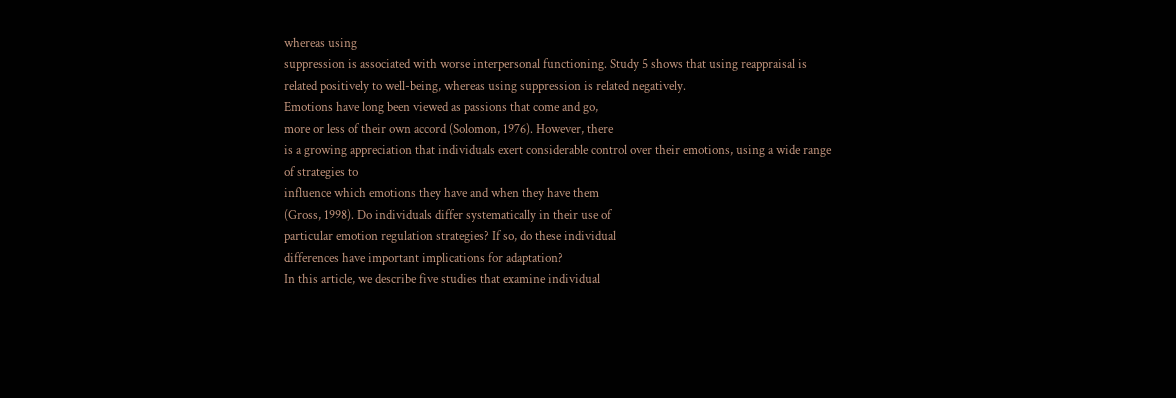whereas using
suppression is associated with worse interpersonal functioning. Study 5 shows that using reappraisal is
related positively to well-being, whereas using suppression is related negatively.
Emotions have long been viewed as passions that come and go,
more or less of their own accord (Solomon, 1976). However, there
is a growing appreciation that individuals exert considerable control over their emotions, using a wide range of strategies to
influence which emotions they have and when they have them
(Gross, 1998). Do individuals differ systematically in their use of
particular emotion regulation strategies? If so, do these individual
differences have important implications for adaptation?
In this article, we describe five studies that examine individual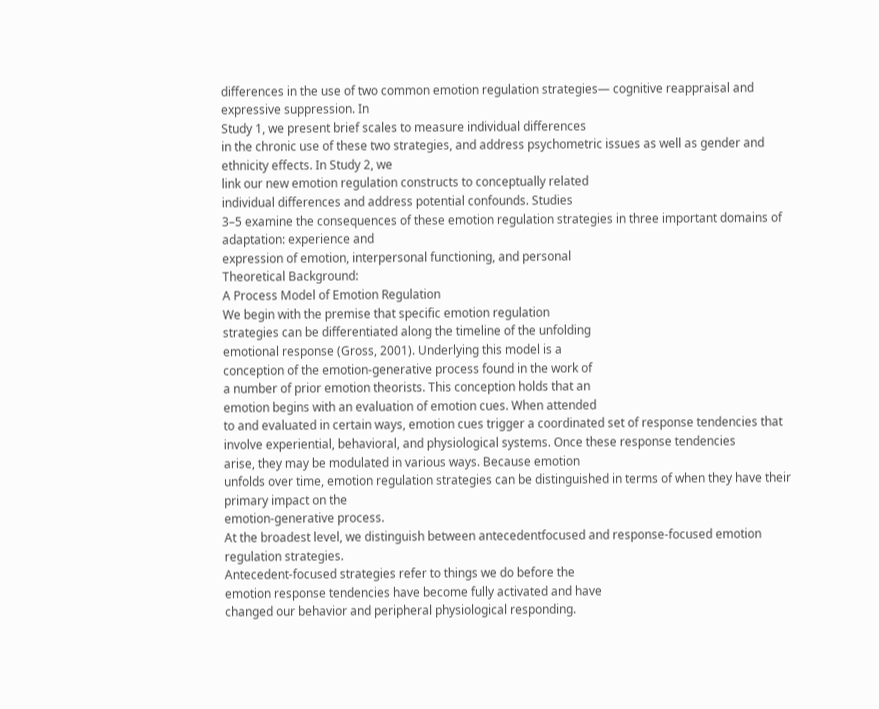differences in the use of two common emotion regulation strategies— cognitive reappraisal and expressive suppression. In
Study 1, we present brief scales to measure individual differences
in the chronic use of these two strategies, and address psychometric issues as well as gender and ethnicity effects. In Study 2, we
link our new emotion regulation constructs to conceptually related
individual differences and address potential confounds. Studies
3–5 examine the consequences of these emotion regulation strategies in three important domains of adaptation: experience and
expression of emotion, interpersonal functioning, and personal
Theoretical Background:
A Process Model of Emotion Regulation
We begin with the premise that specific emotion regulation
strategies can be differentiated along the timeline of the unfolding
emotional response (Gross, 2001). Underlying this model is a
conception of the emotion-generative process found in the work of
a number of prior emotion theorists. This conception holds that an
emotion begins with an evaluation of emotion cues. When attended
to and evaluated in certain ways, emotion cues trigger a coordinated set of response tendencies that involve experiential, behavioral, and physiological systems. Once these response tendencies
arise, they may be modulated in various ways. Because emotion
unfolds over time, emotion regulation strategies can be distinguished in terms of when they have their primary impact on the
emotion-generative process.
At the broadest level, we distinguish between antecedentfocused and response-focused emotion regulation strategies.
Antecedent-focused strategies refer to things we do before the
emotion response tendencies have become fully activated and have
changed our behavior and peripheral physiological responding.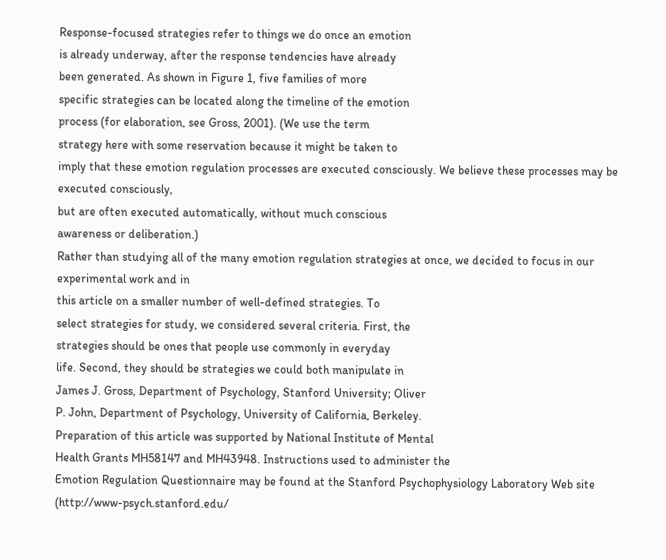Response-focused strategies refer to things we do once an emotion
is already underway, after the response tendencies have already
been generated. As shown in Figure 1, five families of more
specific strategies can be located along the timeline of the emotion
process (for elaboration, see Gross, 2001). (We use the term
strategy here with some reservation because it might be taken to
imply that these emotion regulation processes are executed consciously. We believe these processes may be executed consciously,
but are often executed automatically, without much conscious
awareness or deliberation.)
Rather than studying all of the many emotion regulation strategies at once, we decided to focus in our experimental work and in
this article on a smaller number of well-defined strategies. To
select strategies for study, we considered several criteria. First, the
strategies should be ones that people use commonly in everyday
life. Second, they should be strategies we could both manipulate in
James J. Gross, Department of Psychology, Stanford University; Oliver
P. John, Department of Psychology, University of California, Berkeley.
Preparation of this article was supported by National Institute of Mental
Health Grants MH58147 and MH43948. Instructions used to administer the
Emotion Regulation Questionnaire may be found at the Stanford Psychophysiology Laboratory Web site (http://www-psych.stanford.edu/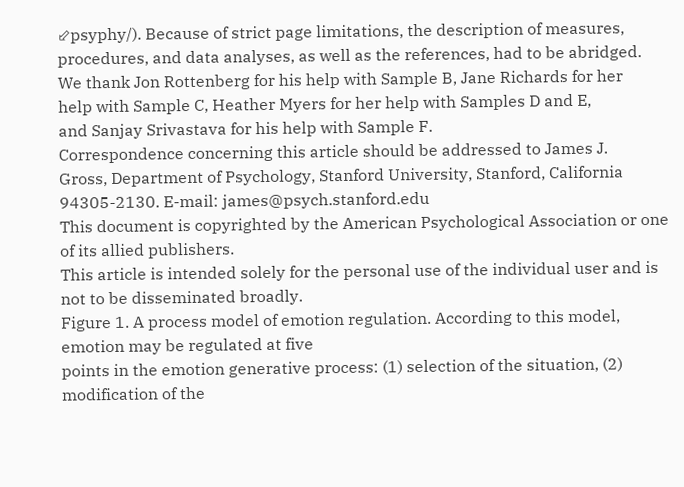⬃psyphy/). Because of strict page limitations, the description of measures,
procedures, and data analyses, as well as the references, had to be abridged.
We thank Jon Rottenberg for his help with Sample B, Jane Richards for her
help with Sample C, Heather Myers for her help with Samples D and E,
and Sanjay Srivastava for his help with Sample F.
Correspondence concerning this article should be addressed to James J.
Gross, Department of Psychology, Stanford University, Stanford, California 94305-2130. E-mail: james@psych.stanford.edu
This document is copyrighted by the American Psychological Association or one of its allied publishers.
This article is intended solely for the personal use of the individual user and is not to be disseminated broadly.
Figure 1. A process model of emotion regulation. According to this model, emotion may be regulated at five
points in the emotion generative process: (1) selection of the situation, (2) modification of the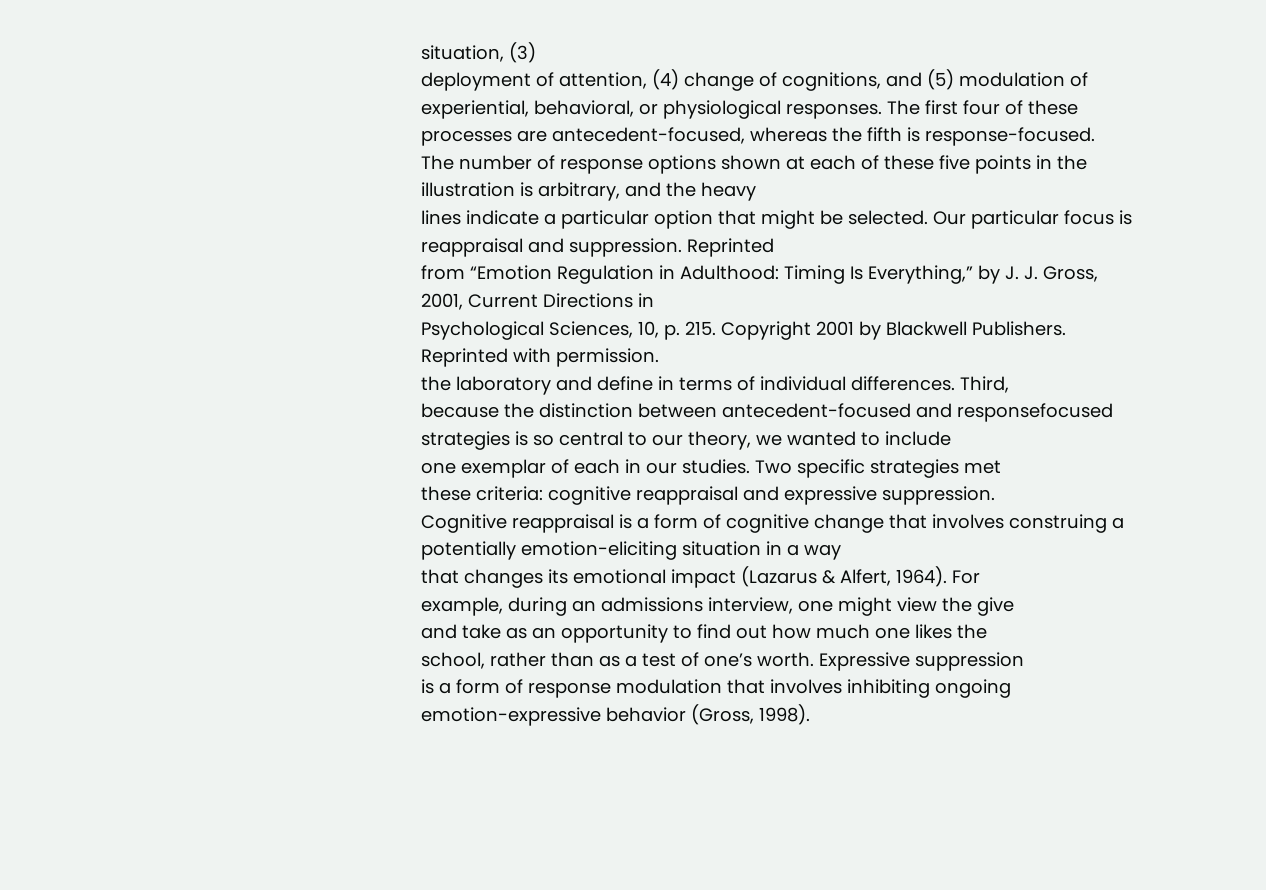situation, (3)
deployment of attention, (4) change of cognitions, and (5) modulation of experiential, behavioral, or physiological responses. The first four of these processes are antecedent-focused, whereas the fifth is response-focused.
The number of response options shown at each of these five points in the illustration is arbitrary, and the heavy
lines indicate a particular option that might be selected. Our particular focus is reappraisal and suppression. Reprinted
from “Emotion Regulation in Adulthood: Timing Is Everything,” by J. J. Gross, 2001, Current Directions in
Psychological Sciences, 10, p. 215. Copyright 2001 by Blackwell Publishers. Reprinted with permission.
the laboratory and define in terms of individual differences. Third,
because the distinction between antecedent-focused and responsefocused strategies is so central to our theory, we wanted to include
one exemplar of each in our studies. Two specific strategies met
these criteria: cognitive reappraisal and expressive suppression.
Cognitive reappraisal is a form of cognitive change that involves construing a potentially emotion-eliciting situation in a way
that changes its emotional impact (Lazarus & Alfert, 1964). For
example, during an admissions interview, one might view the give
and take as an opportunity to find out how much one likes the
school, rather than as a test of one’s worth. Expressive suppression
is a form of response modulation that involves inhibiting ongoing
emotion-expressive behavior (Gross, 1998).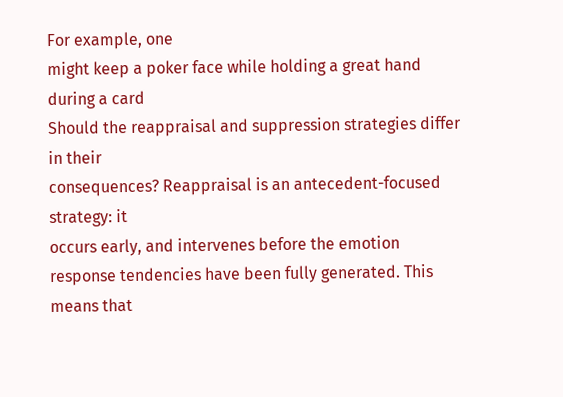For example, one
might keep a poker face while holding a great hand during a card
Should the reappraisal and suppression strategies differ in their
consequences? Reappraisal is an antecedent-focused strategy: it
occurs early, and intervenes before the emotion response tendencies have been fully generated. This means that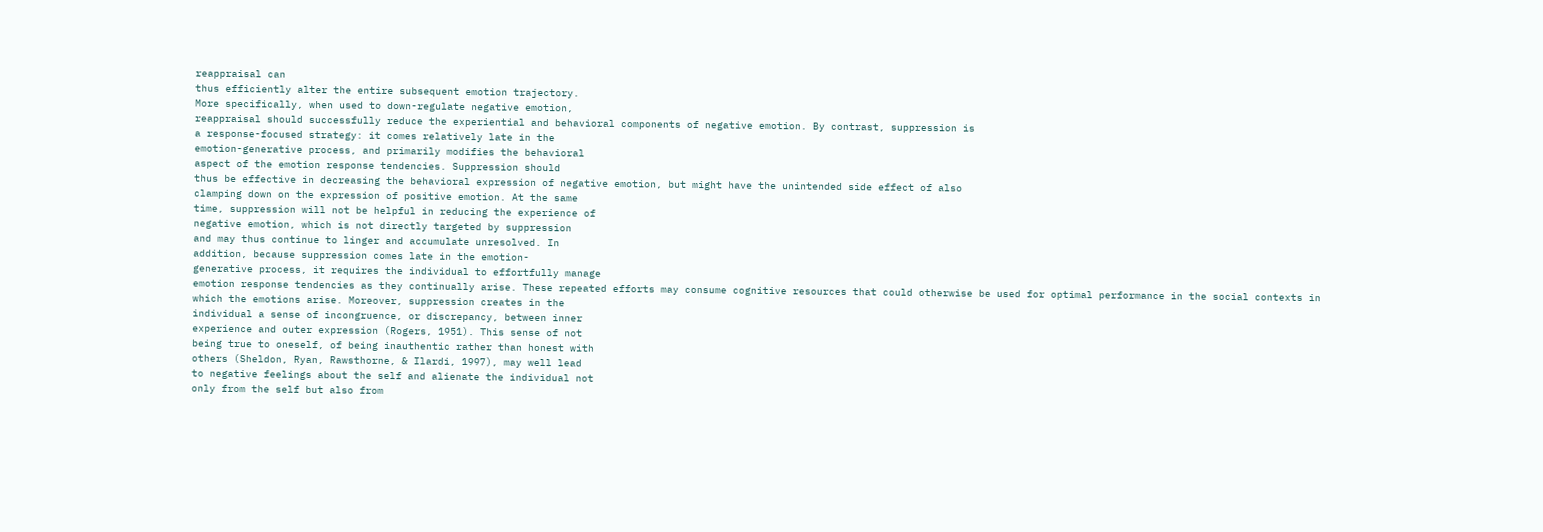reappraisal can
thus efficiently alter the entire subsequent emotion trajectory.
More specifically, when used to down-regulate negative emotion,
reappraisal should successfully reduce the experiential and behavioral components of negative emotion. By contrast, suppression is
a response-focused strategy: it comes relatively late in the
emotion-generative process, and primarily modifies the behavioral
aspect of the emotion response tendencies. Suppression should
thus be effective in decreasing the behavioral expression of negative emotion, but might have the unintended side effect of also
clamping down on the expression of positive emotion. At the same
time, suppression will not be helpful in reducing the experience of
negative emotion, which is not directly targeted by suppression
and may thus continue to linger and accumulate unresolved. In
addition, because suppression comes late in the emotion-
generative process, it requires the individual to effortfully manage
emotion response tendencies as they continually arise. These repeated efforts may consume cognitive resources that could otherwise be used for optimal performance in the social contexts in
which the emotions arise. Moreover, suppression creates in the
individual a sense of incongruence, or discrepancy, between inner
experience and outer expression (Rogers, 1951). This sense of not
being true to oneself, of being inauthentic rather than honest with
others (Sheldon, Ryan, Rawsthorne, & Ilardi, 1997), may well lead
to negative feelings about the self and alienate the individual not
only from the self but also from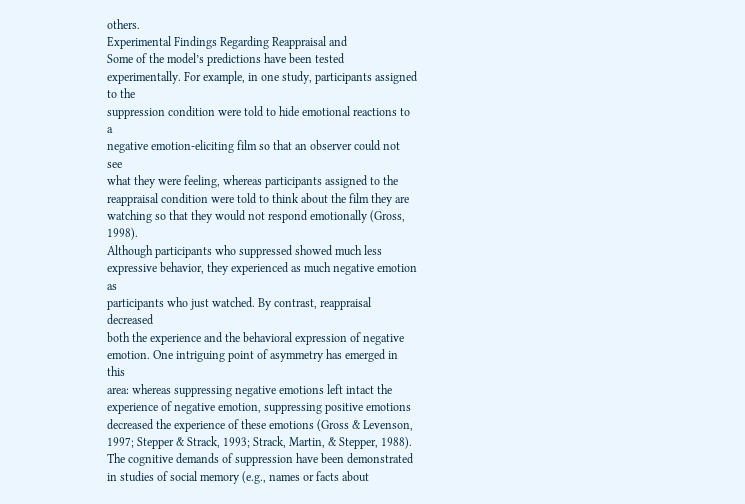others.
Experimental Findings Regarding Reappraisal and
Some of the model’s predictions have been tested experimentally. For example, in one study, participants assigned to the
suppression condition were told to hide emotional reactions to a
negative emotion-eliciting film so that an observer could not see
what they were feeling, whereas participants assigned to the reappraisal condition were told to think about the film they are watching so that they would not respond emotionally (Gross, 1998).
Although participants who suppressed showed much less expressive behavior, they experienced as much negative emotion as
participants who just watched. By contrast, reappraisal decreased
both the experience and the behavioral expression of negative
emotion. One intriguing point of asymmetry has emerged in this
area: whereas suppressing negative emotions left intact the experience of negative emotion, suppressing positive emotions decreased the experience of these emotions (Gross & Levenson,
1997; Stepper & Strack, 1993; Strack, Martin, & Stepper, 1988).
The cognitive demands of suppression have been demonstrated
in studies of social memory (e.g., names or facts about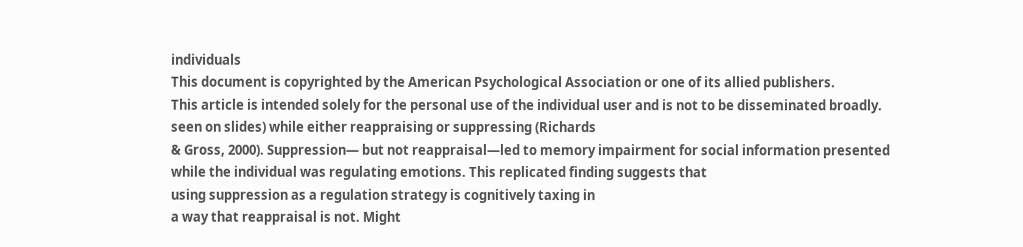individuals
This document is copyrighted by the American Psychological Association or one of its allied publishers.
This article is intended solely for the personal use of the individual user and is not to be disseminated broadly.
seen on slides) while either reappraising or suppressing (Richards
& Gross, 2000). Suppression— but not reappraisal—led to memory impairment for social information presented while the individual was regulating emotions. This replicated finding suggests that
using suppression as a regulation strategy is cognitively taxing in
a way that reappraisal is not. Might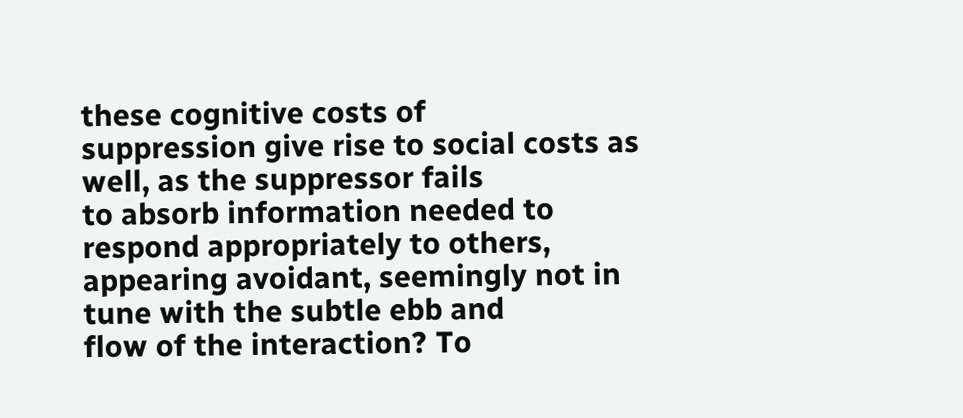these cognitive costs of
suppression give rise to social costs as well, as the suppressor fails
to absorb information needed to respond appropriately to others,
appearing avoidant, seemingly not in tune with the subtle ebb and
flow of the interaction? To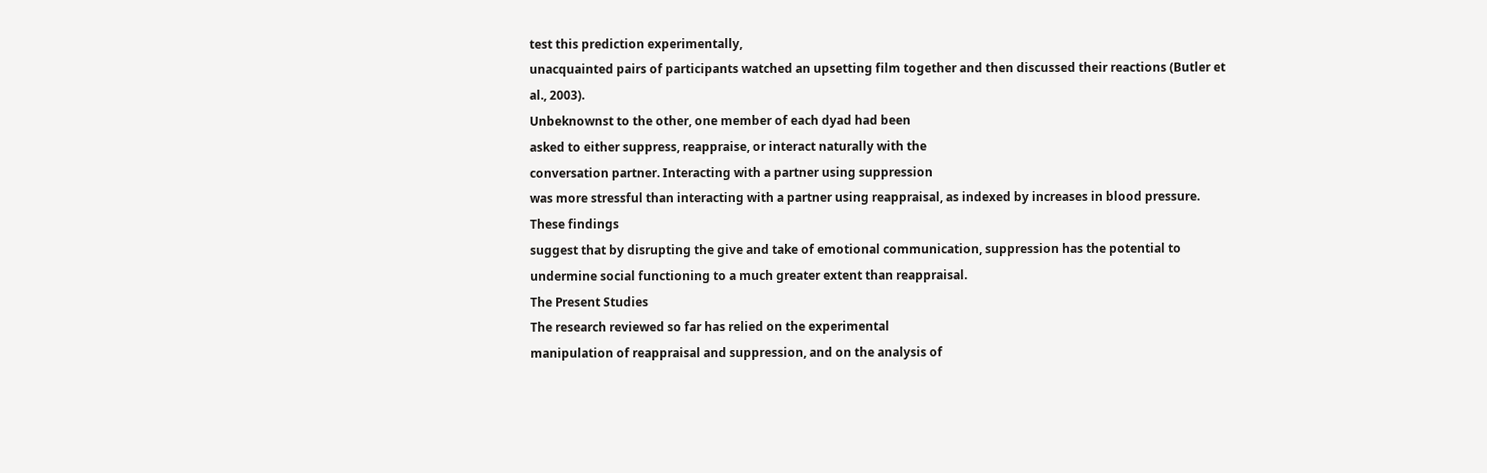test this prediction experimentally,
unacquainted pairs of participants watched an upsetting film together and then discussed their reactions (Butler et al., 2003).
Unbeknownst to the other, one member of each dyad had been
asked to either suppress, reappraise, or interact naturally with the
conversation partner. Interacting with a partner using suppression
was more stressful than interacting with a partner using reappraisal, as indexed by increases in blood pressure. These findings
suggest that by disrupting the give and take of emotional communication, suppression has the potential to undermine social functioning to a much greater extent than reappraisal.
The Present Studies
The research reviewed so far has relied on the experimental
manipulation of reappraisal and suppression, and on the analysis of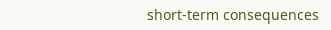short-term consequences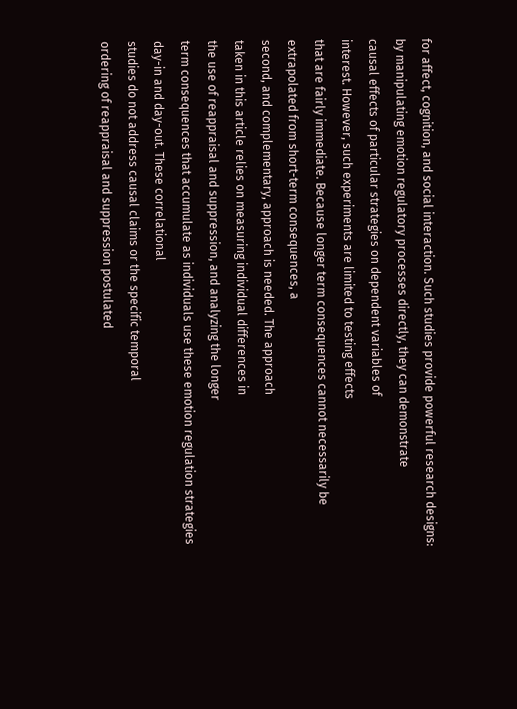for affect, cognition, and social interaction. Such studies provide powerful research designs: by manipulating emotion regulatory processes directly, they can demonstrate
causal effects of particular strategies on dependent variables of
interest. However, such experiments are limited to testing effects
that are fairly immediate. Because longer term consequences cannot necessarily be extrapolated from short-term consequences, a
second, and complementary, approach is needed. The approach
taken in this article relies on measuring individual differences in
the use of reappraisal and suppression, and analyzing the longer
term consequences that accumulate as individuals use these emotion regulation strategies day-in and day-out. These correlational
studies do not address causal claims or the specific temporal
ordering of reappraisal and suppression postulated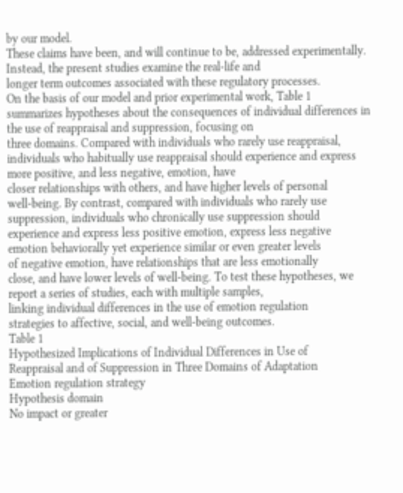by our model.
These claims have been, and will continue to be, addressed experimentally. Instead, the present studies examine the real-life and
longer term outcomes associated with these regulatory processes.
On the basis of our model and prior experimental work, Table 1
summarizes hypotheses about the consequences of individual differences in the use of reappraisal and suppression, focusing on
three domains. Compared with individuals who rarely use reappraisal, individuals who habitually use reappraisal should experience and express more positive, and less negative, emotion, have
closer relationships with others, and have higher levels of personal
well-being. By contrast, compared with individuals who rarely use
suppression, individuals who chronically use suppression should
experience and express less positive emotion, express less negative
emotion behaviorally yet experience similar or even greater levels
of negative emotion, have relationships that are less emotionally
close, and have lower levels of well-being. To test these hypotheses, we report a series of studies, each with multiple samples,
linking individual differences in the use of emotion regulation
strategies to affective, social, and well-being outcomes.
Table 1
Hypothesized Implications of Individual Differences in Use of
Reappraisal and of Suppression in Three Domains of Adaptation
Emotion regulation strategy
Hypothesis domain
No impact or greater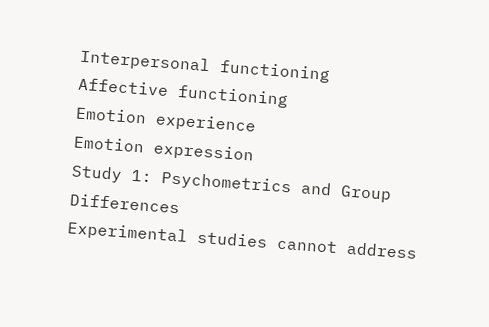Interpersonal functioning
Affective functioning
Emotion experience
Emotion expression
Study 1: Psychometrics and Group Differences
Experimental studies cannot address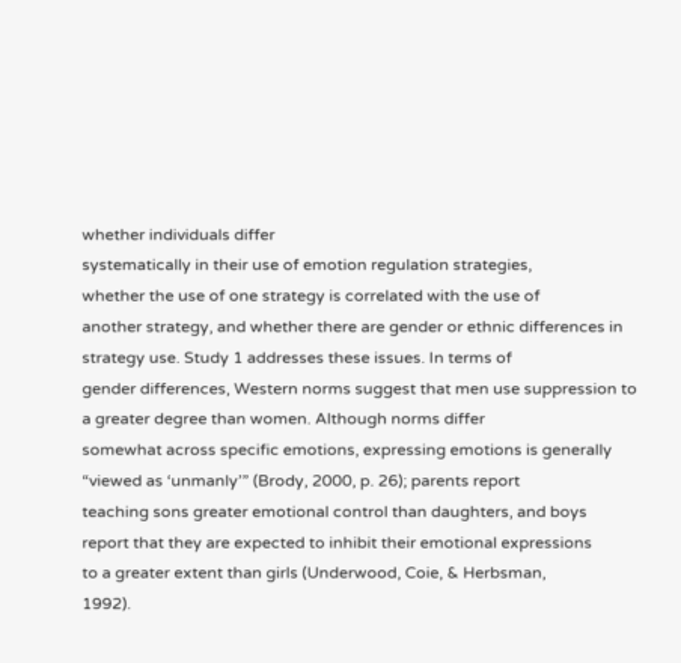whether individuals differ
systematically in their use of emotion regulation strategies,
whether the use of one strategy is correlated with the use of
another strategy, and whether there are gender or ethnic differences in strategy use. Study 1 addresses these issues. In terms of
gender differences, Western norms suggest that men use suppression to a greater degree than women. Although norms differ
somewhat across specific emotions, expressing emotions is generally “viewed as ‘unmanly’” (Brody, 2000, p. 26); parents report
teaching sons greater emotional control than daughters, and boys
report that they are expected to inhibit their emotional expressions
to a greater extent than girls (Underwood, Coie, & Herbsman,
1992).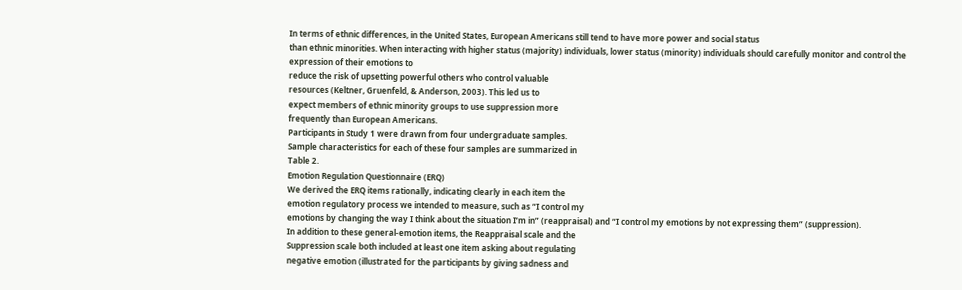In terms of ethnic differences, in the United States, European Americans still tend to have more power and social status
than ethnic minorities. When interacting with higher status (majority) individuals, lower status (minority) individuals should carefully monitor and control the expression of their emotions to
reduce the risk of upsetting powerful others who control valuable
resources (Keltner, Gruenfeld, & Anderson, 2003). This led us to
expect members of ethnic minority groups to use suppression more
frequently than European Americans.
Participants in Study 1 were drawn from four undergraduate samples.
Sample characteristics for each of these four samples are summarized in
Table 2.
Emotion Regulation Questionnaire (ERQ)
We derived the ERQ items rationally, indicating clearly in each item the
emotion regulatory process we intended to measure, such as “I control my
emotions by changing the way I think about the situation I’m in” (reappraisal) and “I control my emotions by not expressing them” (suppression).
In addition to these general-emotion items, the Reappraisal scale and the
Suppression scale both included at least one item asking about regulating
negative emotion (illustrated for the participants by giving sadness and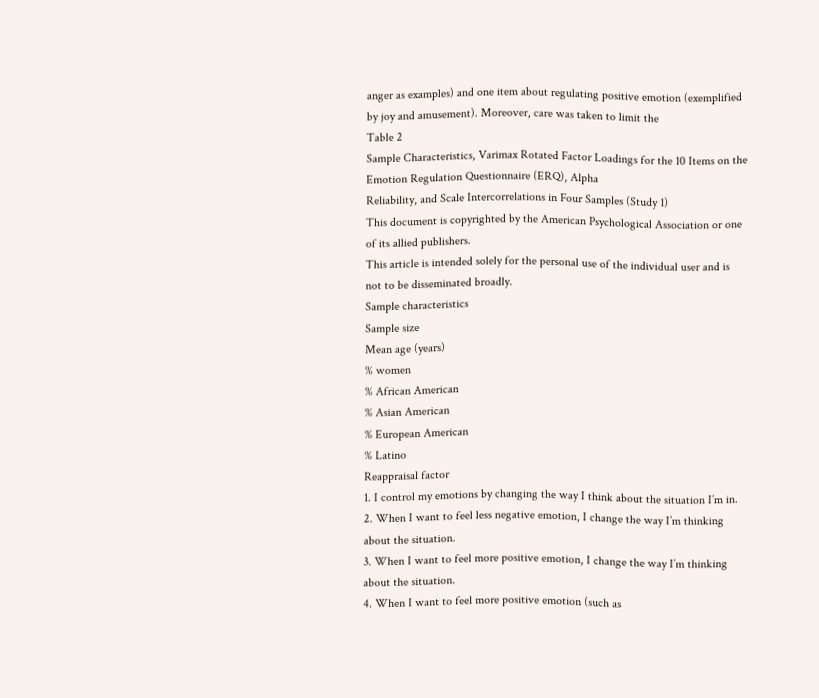anger as examples) and one item about regulating positive emotion (exemplified by joy and amusement). Moreover, care was taken to limit the
Table 2
Sample Characteristics, Varimax Rotated Factor Loadings for the 10 Items on the Emotion Regulation Questionnaire (ERQ), Alpha
Reliability, and Scale Intercorrelations in Four Samples (Study 1)
This document is copyrighted by the American Psychological Association or one of its allied publishers.
This article is intended solely for the personal use of the individual user and is not to be disseminated broadly.
Sample characteristics
Sample size
Mean age (years)
% women
% African American
% Asian American
% European American
% Latino
Reappraisal factor
1. I control my emotions by changing the way I think about the situation I’m in.
2. When I want to feel less negative emotion, I change the way I’m thinking about the situation.
3. When I want to feel more positive emotion, I change the way I’m thinking about the situation.
4. When I want to feel more positive emotion (such as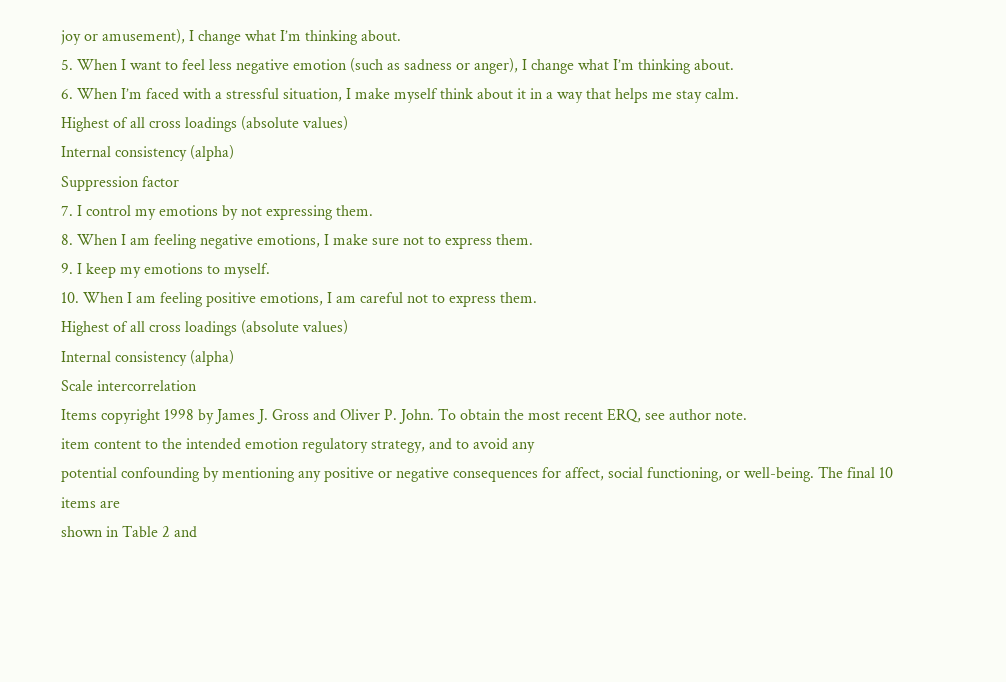joy or amusement), I change what I’m thinking about.
5. When I want to feel less negative emotion (such as sadness or anger), I change what I’m thinking about.
6. When I’m faced with a stressful situation, I make myself think about it in a way that helps me stay calm.
Highest of all cross loadings (absolute values)
Internal consistency (alpha)
Suppression factor
7. I control my emotions by not expressing them.
8. When I am feeling negative emotions, I make sure not to express them.
9. I keep my emotions to myself.
10. When I am feeling positive emotions, I am careful not to express them.
Highest of all cross loadings (absolute values)
Internal consistency (alpha)
Scale intercorrelation
Items copyright 1998 by James J. Gross and Oliver P. John. To obtain the most recent ERQ, see author note.
item content to the intended emotion regulatory strategy, and to avoid any
potential confounding by mentioning any positive or negative consequences for affect, social functioning, or well-being. The final 10 items are
shown in Table 2 and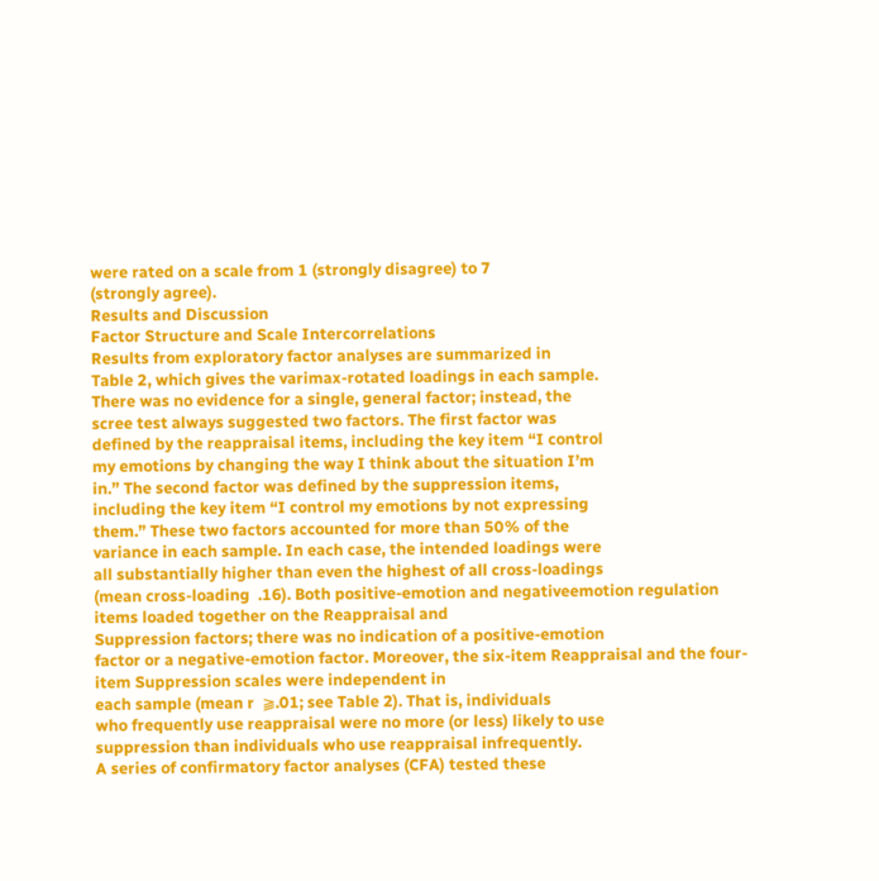were rated on a scale from 1 (strongly disagree) to 7
(strongly agree).
Results and Discussion
Factor Structure and Scale Intercorrelations
Results from exploratory factor analyses are summarized in
Table 2, which gives the varimax-rotated loadings in each sample.
There was no evidence for a single, general factor; instead, the
scree test always suggested two factors. The first factor was
defined by the reappraisal items, including the key item “I control
my emotions by changing the way I think about the situation I’m
in.” The second factor was defined by the suppression items,
including the key item “I control my emotions by not expressing
them.” These two factors accounted for more than 50% of the
variance in each sample. In each case, the intended loadings were
all substantially higher than even the highest of all cross-loadings
(mean cross-loading  .16). Both positive-emotion and negativeemotion regulation items loaded together on the Reappraisal and
Suppression factors; there was no indication of a positive-emotion
factor or a negative-emotion factor. Moreover, the six-item Reappraisal and the four-item Suppression scales were independent in
each sample (mean r  ⫺.01; see Table 2). That is, individuals
who frequently use reappraisal were no more (or less) likely to use
suppression than individuals who use reappraisal infrequently.
A series of confirmatory factor analyses (CFA) tested these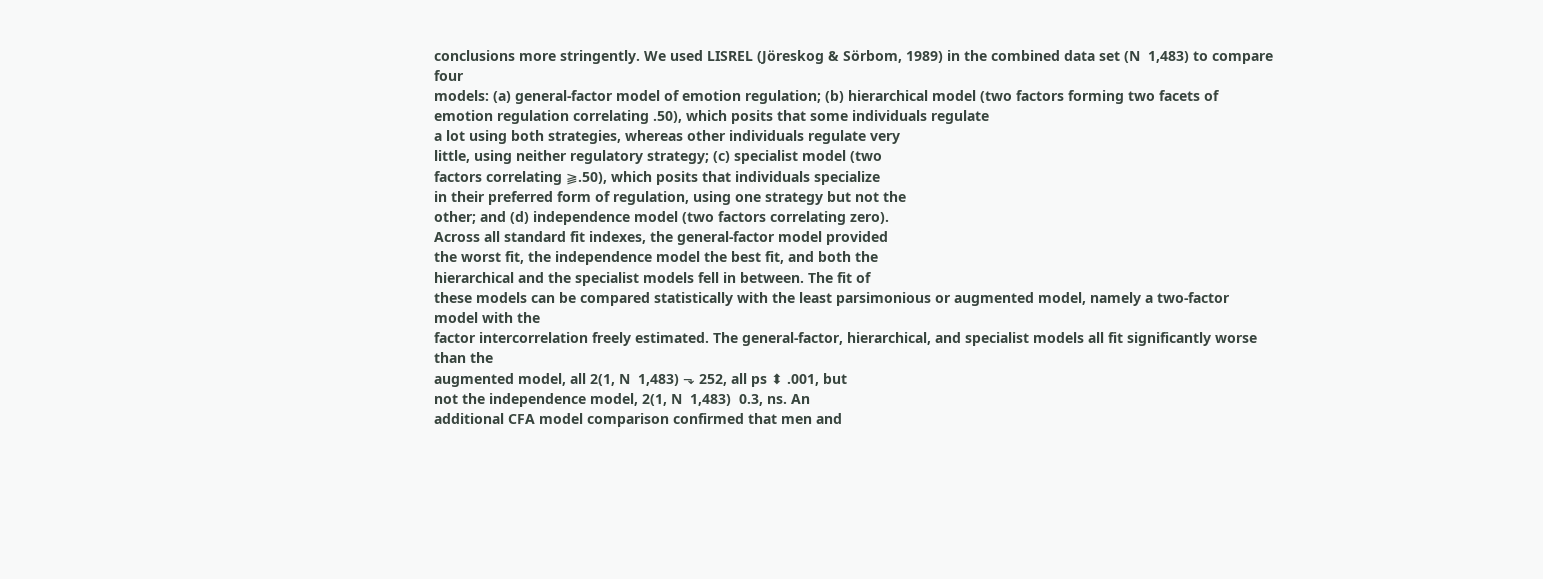conclusions more stringently. We used LISREL (Jöreskog & Sörbom, 1989) in the combined data set (N  1,483) to compare four
models: (a) general-factor model of emotion regulation; (b) hierarchical model (two factors forming two facets of emotion regulation correlating .50), which posits that some individuals regulate
a lot using both strategies, whereas other individuals regulate very
little, using neither regulatory strategy; (c) specialist model (two
factors correlating ⫺.50), which posits that individuals specialize
in their preferred form of regulation, using one strategy but not the
other; and (d) independence model (two factors correlating zero).
Across all standard fit indexes, the general-factor model provided
the worst fit, the independence model the best fit, and both the
hierarchical and the specialist models fell in between. The fit of
these models can be compared statistically with the least parsimonious or augmented model, namely a two-factor model with the
factor intercorrelation freely estimated. The general-factor, hierarchical, and specialist models all fit significantly worse than the
augmented model, all 2(1, N  1,483) ⬎ 252, all ps ⬍ .001, but
not the independence model, 2(1, N  1,483)  0.3, ns. An
additional CFA model comparison confirmed that men and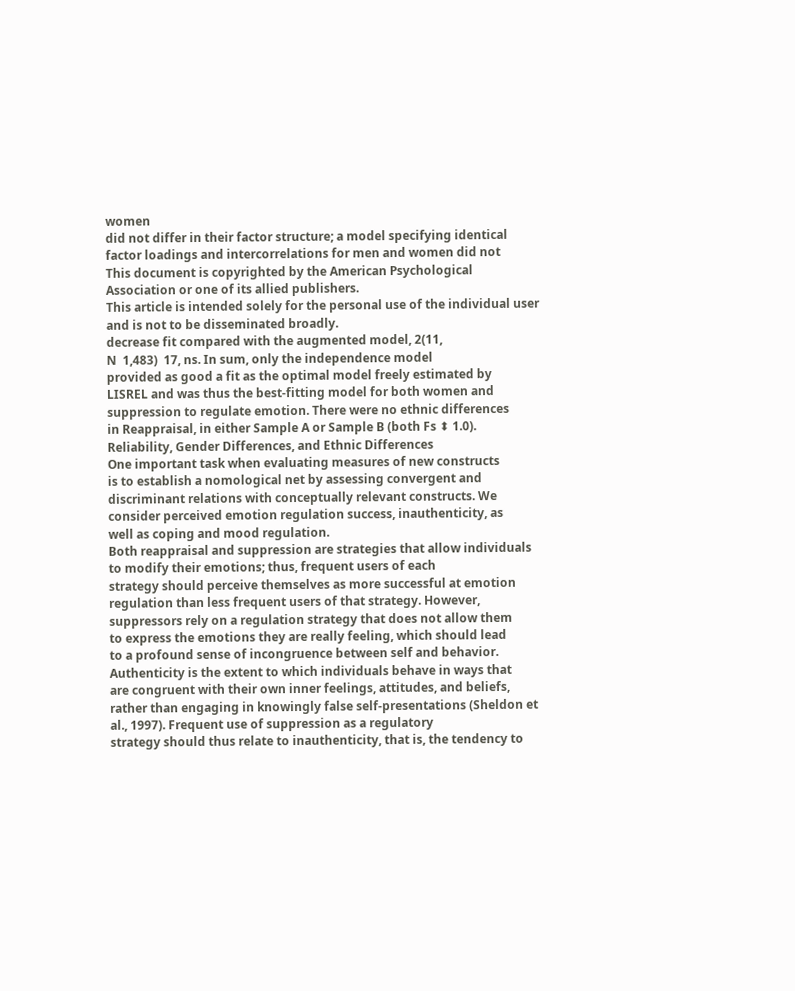women
did not differ in their factor structure; a model specifying identical
factor loadings and intercorrelations for men and women did not
This document is copyrighted by the American Psychological Association or one of its allied publishers.
This article is intended solely for the personal use of the individual user and is not to be disseminated broadly.
decrease fit compared with the augmented model, 2(11,
N  1,483)  17, ns. In sum, only the independence model
provided as good a fit as the optimal model freely estimated by
LISREL and was thus the best-fitting model for both women and
suppression to regulate emotion. There were no ethnic differences
in Reappraisal, in either Sample A or Sample B (both Fs ⬍ 1.0).
Reliability, Gender Differences, and Ethnic Differences
One important task when evaluating measures of new constructs
is to establish a nomological net by assessing convergent and
discriminant relations with conceptually relevant constructs. We
consider perceived emotion regulation success, inauthenticity, as
well as coping and mood regulation.
Both reappraisal and suppression are strategies that allow individuals to modify their emotions; thus, frequent users of each
strategy should perceive themselves as more successful at emotion
regulation than less frequent users of that strategy. However,
suppressors rely on a regulation strategy that does not allow them
to express the emotions they are really feeling, which should lead
to a profound sense of incongruence between self and behavior.
Authenticity is the extent to which individuals behave in ways that
are congruent with their own inner feelings, attitudes, and beliefs,
rather than engaging in knowingly false self-presentations (Sheldon et al., 1997). Frequent use of suppression as a regulatory
strategy should thus relate to inauthenticity, that is, the tendency to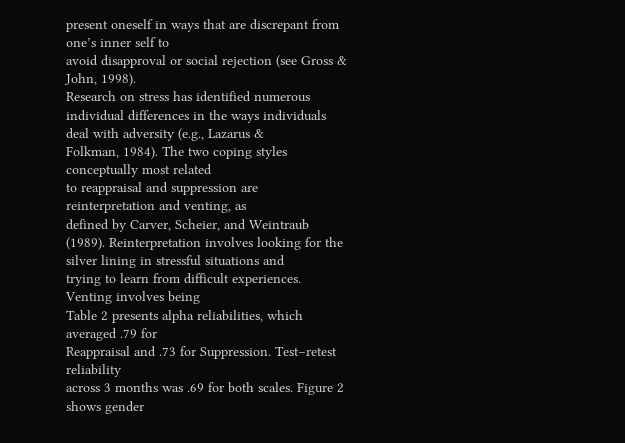present oneself in ways that are discrepant from one’s inner self to
avoid disapproval or social rejection (see Gross & John, 1998).
Research on stress has identified numerous individual differences in the ways individuals deal with adversity (e.g., Lazarus &
Folkman, 1984). The two coping styles conceptually most related
to reappraisal and suppression are reinterpretation and venting, as
defined by Carver, Scheier, and Weintraub (1989). Reinterpretation involves looking for the silver lining in stressful situations and
trying to learn from difficult experiences. Venting involves being
Table 2 presents alpha reliabilities, which averaged .79 for
Reappraisal and .73 for Suppression. Test–retest reliability
across 3 months was .69 for both scales. Figure 2 shows gender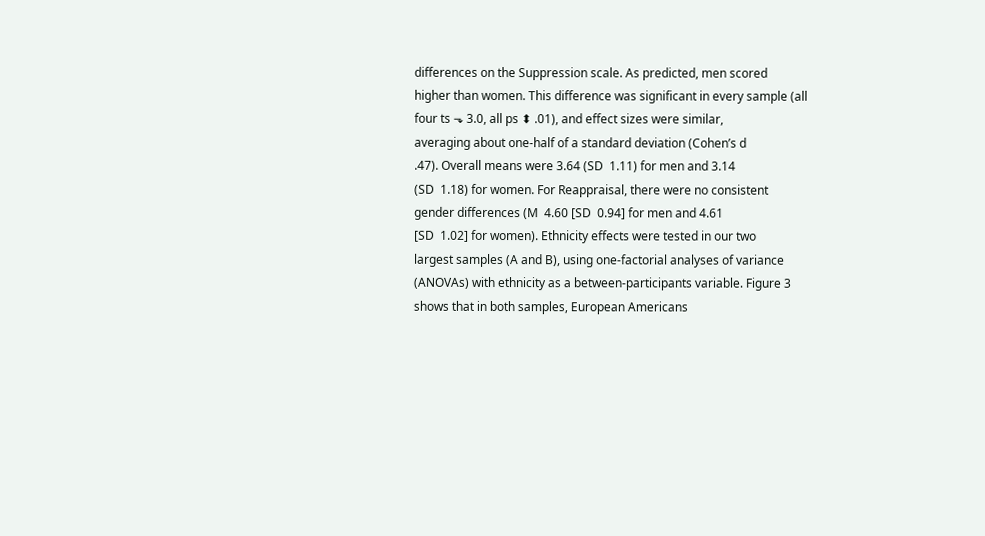differences on the Suppression scale. As predicted, men scored
higher than women. This difference was significant in every sample (all four ts ⬎ 3.0, all ps ⬍ .01), and effect sizes were similar,
averaging about one-half of a standard deviation (Cohen’s d
.47). Overall means were 3.64 (SD  1.11) for men and 3.14
(SD  1.18) for women. For Reappraisal, there were no consistent
gender differences (M  4.60 [SD  0.94] for men and 4.61
[SD  1.02] for women). Ethnicity effects were tested in our two
largest samples (A and B), using one-factorial analyses of variance
(ANOVAs) with ethnicity as a between-participants variable. Figure 3 shows that in both samples, European Americans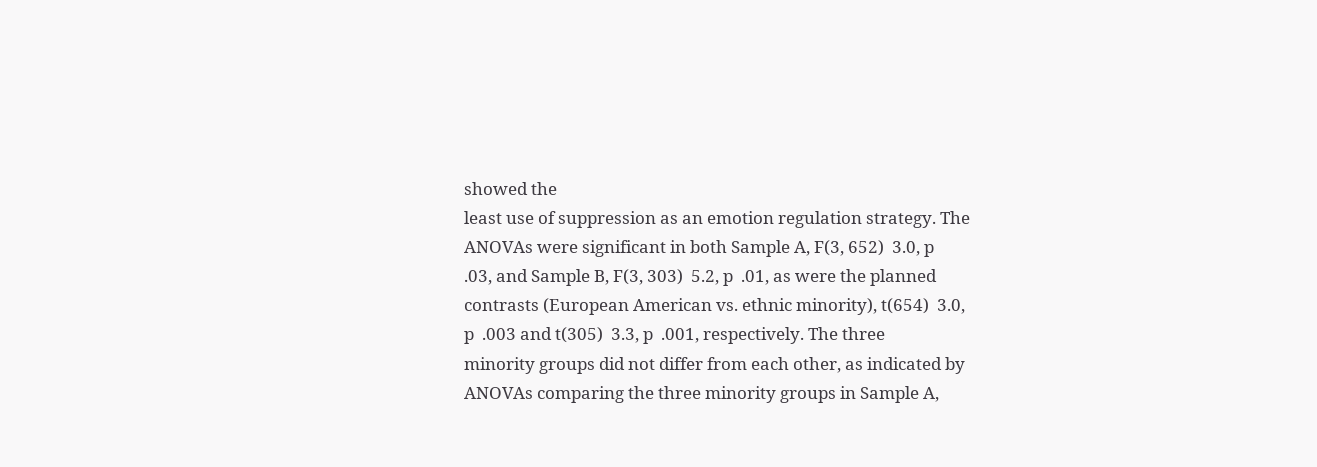showed the
least use of suppression as an emotion regulation strategy. The
ANOVAs were significant in both Sample A, F(3, 652)  3.0, p
.03, and Sample B, F(3, 303)  5.2, p  .01, as were the planned
contrasts (European American vs. ethnic minority), t(654)  3.0,
p  .003 and t(305)  3.3, p  .001, respectively. The three
minority groups did not differ from each other, as indicated by
ANOVAs comparing the three minority groups in Sample A,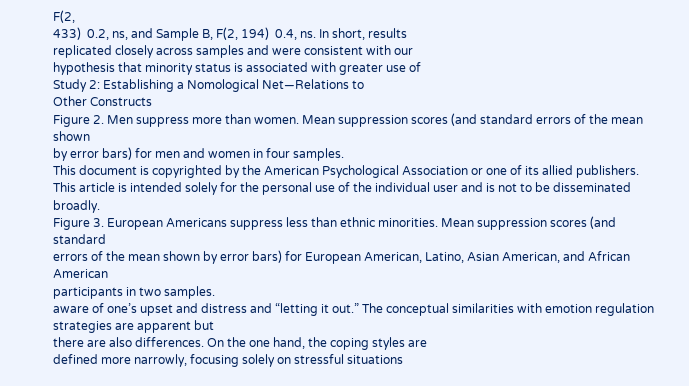F(2,
433)  0.2, ns, and Sample B, F(2, 194)  0.4, ns. In short, results
replicated closely across samples and were consistent with our
hypothesis that minority status is associated with greater use of
Study 2: Establishing a Nomological Net—Relations to
Other Constructs
Figure 2. Men suppress more than women. Mean suppression scores (and standard errors of the mean shown
by error bars) for men and women in four samples.
This document is copyrighted by the American Psychological Association or one of its allied publishers.
This article is intended solely for the personal use of the individual user and is not to be disseminated broadly.
Figure 3. European Americans suppress less than ethnic minorities. Mean suppression scores (and standard
errors of the mean shown by error bars) for European American, Latino, Asian American, and African American
participants in two samples.
aware of one’s upset and distress and “letting it out.” The conceptual similarities with emotion regulation strategies are apparent but
there are also differences. On the one hand, the coping styles are
defined more narrowly, focusing solely on stressful situations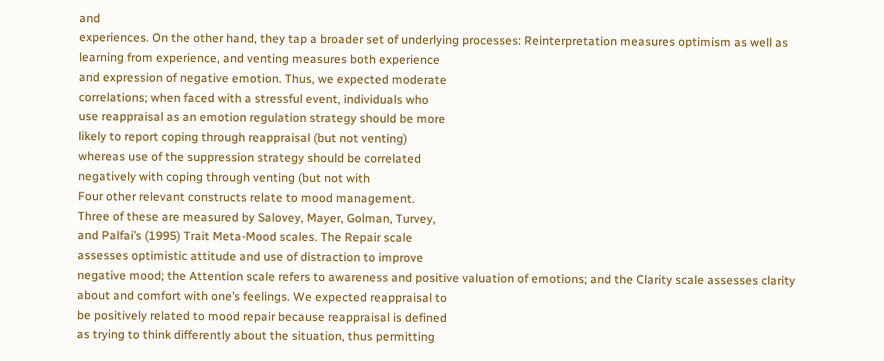and
experiences. On the other hand, they tap a broader set of underlying processes: Reinterpretation measures optimism as well as
learning from experience, and venting measures both experience
and expression of negative emotion. Thus, we expected moderate
correlations; when faced with a stressful event, individuals who
use reappraisal as an emotion regulation strategy should be more
likely to report coping through reappraisal (but not venting)
whereas use of the suppression strategy should be correlated
negatively with coping through venting (but not with
Four other relevant constructs relate to mood management.
Three of these are measured by Salovey, Mayer, Golman, Turvey,
and Palfai’s (1995) Trait Meta-Mood scales. The Repair scale
assesses optimistic attitude and use of distraction to improve
negative mood; the Attention scale refers to awareness and positive valuation of emotions; and the Clarity scale assesses clarity
about and comfort with one’s feelings. We expected reappraisal to
be positively related to mood repair because reappraisal is defined
as trying to think differently about the situation, thus permitting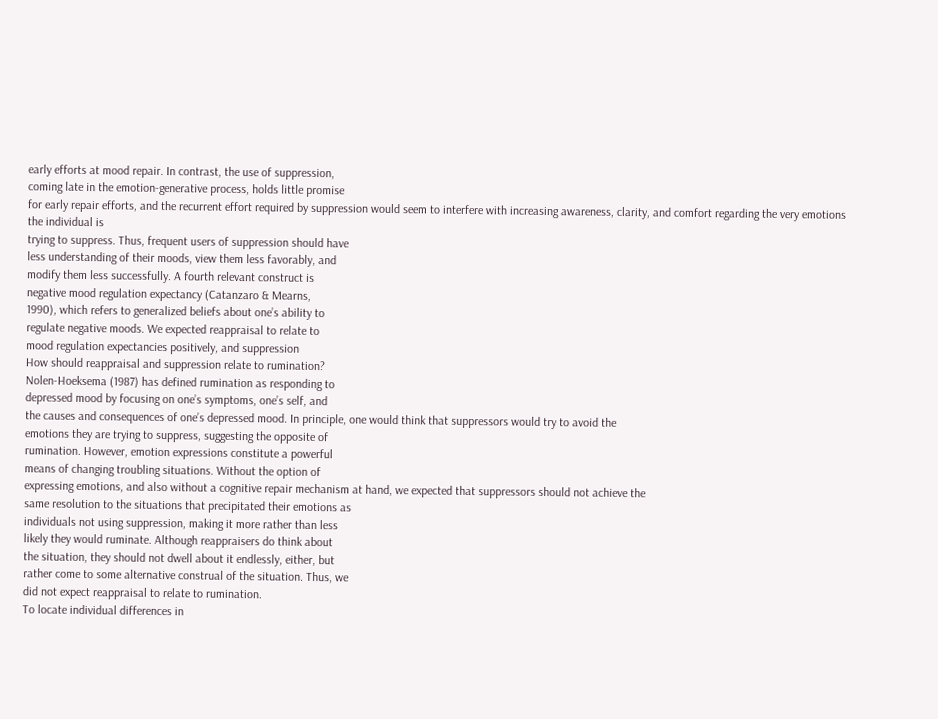early efforts at mood repair. In contrast, the use of suppression,
coming late in the emotion-generative process, holds little promise
for early repair efforts, and the recurrent effort required by suppression would seem to interfere with increasing awareness, clarity, and comfort regarding the very emotions the individual is
trying to suppress. Thus, frequent users of suppression should have
less understanding of their moods, view them less favorably, and
modify them less successfully. A fourth relevant construct is
negative mood regulation expectancy (Catanzaro & Mearns,
1990), which refers to generalized beliefs about one’s ability to
regulate negative moods. We expected reappraisal to relate to
mood regulation expectancies positively, and suppression
How should reappraisal and suppression relate to rumination?
Nolen-Hoeksema (1987) has defined rumination as responding to
depressed mood by focusing on one’s symptoms, one’s self, and
the causes and consequences of one’s depressed mood. In principle, one would think that suppressors would try to avoid the
emotions they are trying to suppress, suggesting the opposite of
rumination. However, emotion expressions constitute a powerful
means of changing troubling situations. Without the option of
expressing emotions, and also without a cognitive repair mechanism at hand, we expected that suppressors should not achieve the
same resolution to the situations that precipitated their emotions as
individuals not using suppression, making it more rather than less
likely they would ruminate. Although reappraisers do think about
the situation, they should not dwell about it endlessly, either, but
rather come to some alternative construal of the situation. Thus, we
did not expect reappraisal to relate to rumination.
To locate individual differences in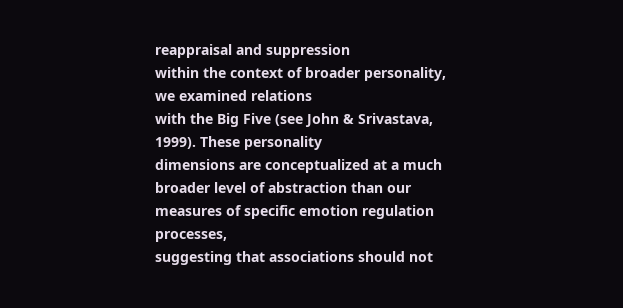reappraisal and suppression
within the context of broader personality, we examined relations
with the Big Five (see John & Srivastava, 1999). These personality
dimensions are conceptualized at a much broader level of abstraction than our measures of specific emotion regulation processes,
suggesting that associations should not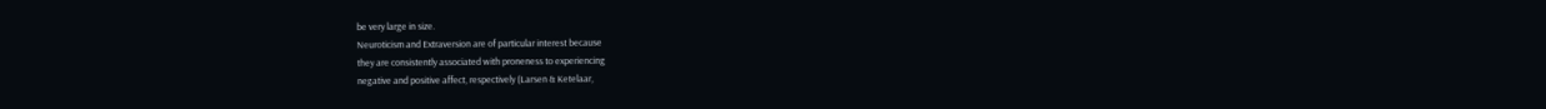be very large in size.
Neuroticism and Extraversion are of particular interest because
they are consistently associated with proneness to experiencing
negative and positive affect, respectively (Larsen & Ketelaar,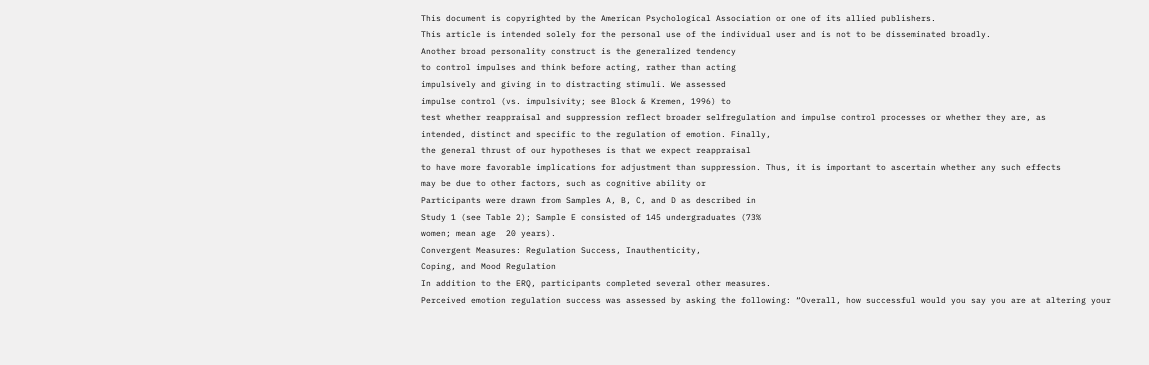This document is copyrighted by the American Psychological Association or one of its allied publishers.
This article is intended solely for the personal use of the individual user and is not to be disseminated broadly.
Another broad personality construct is the generalized tendency
to control impulses and think before acting, rather than acting
impulsively and giving in to distracting stimuli. We assessed
impulse control (vs. impulsivity; see Block & Kremen, 1996) to
test whether reappraisal and suppression reflect broader selfregulation and impulse control processes or whether they are, as
intended, distinct and specific to the regulation of emotion. Finally,
the general thrust of our hypotheses is that we expect reappraisal
to have more favorable implications for adjustment than suppression. Thus, it is important to ascertain whether any such effects
may be due to other factors, such as cognitive ability or
Participants were drawn from Samples A, B, C, and D as described in
Study 1 (see Table 2); Sample E consisted of 145 undergraduates (73%
women; mean age  20 years).
Convergent Measures: Regulation Success, Inauthenticity,
Coping, and Mood Regulation
In addition to the ERQ, participants completed several other measures.
Perceived emotion regulation success was assessed by asking the following: “Overall, how successful would you say you are at altering your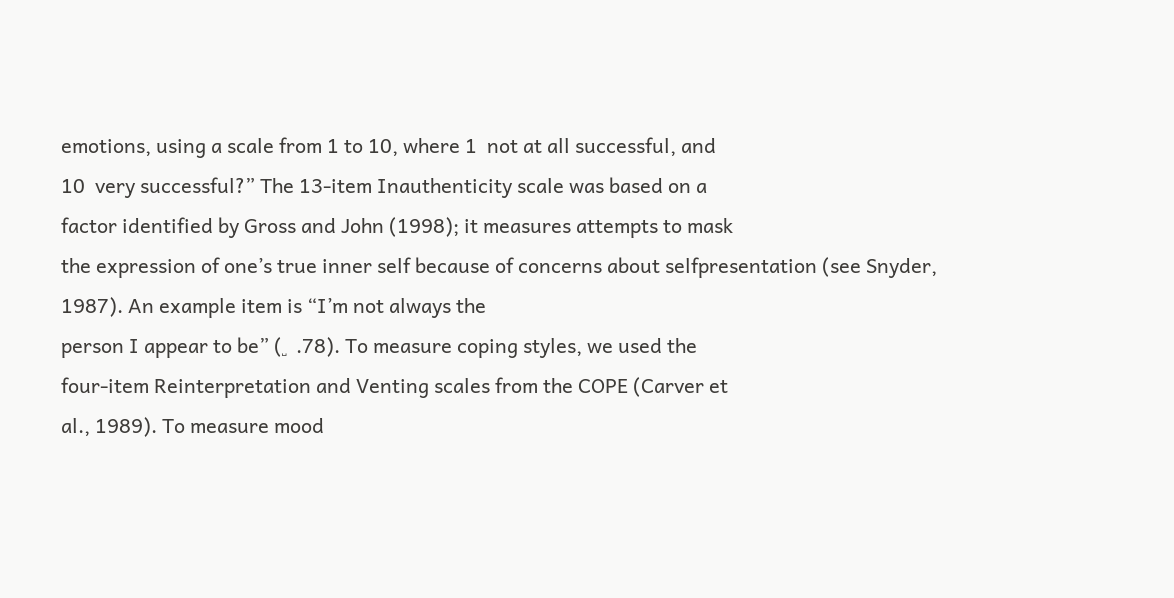emotions, using a scale from 1 to 10, where 1  not at all successful, and
10  very successful?” The 13-item Inauthenticity scale was based on a
factor identified by Gross and John (1998); it measures attempts to mask
the expression of one’s true inner self because of concerns about selfpresentation (see Snyder, 1987). An example item is “I’m not always the
person I appear to be” (␣  .78). To measure coping styles, we used the
four-item Reinterpretation and Venting scales from the COPE (Carver et
al., 1989). To measure mood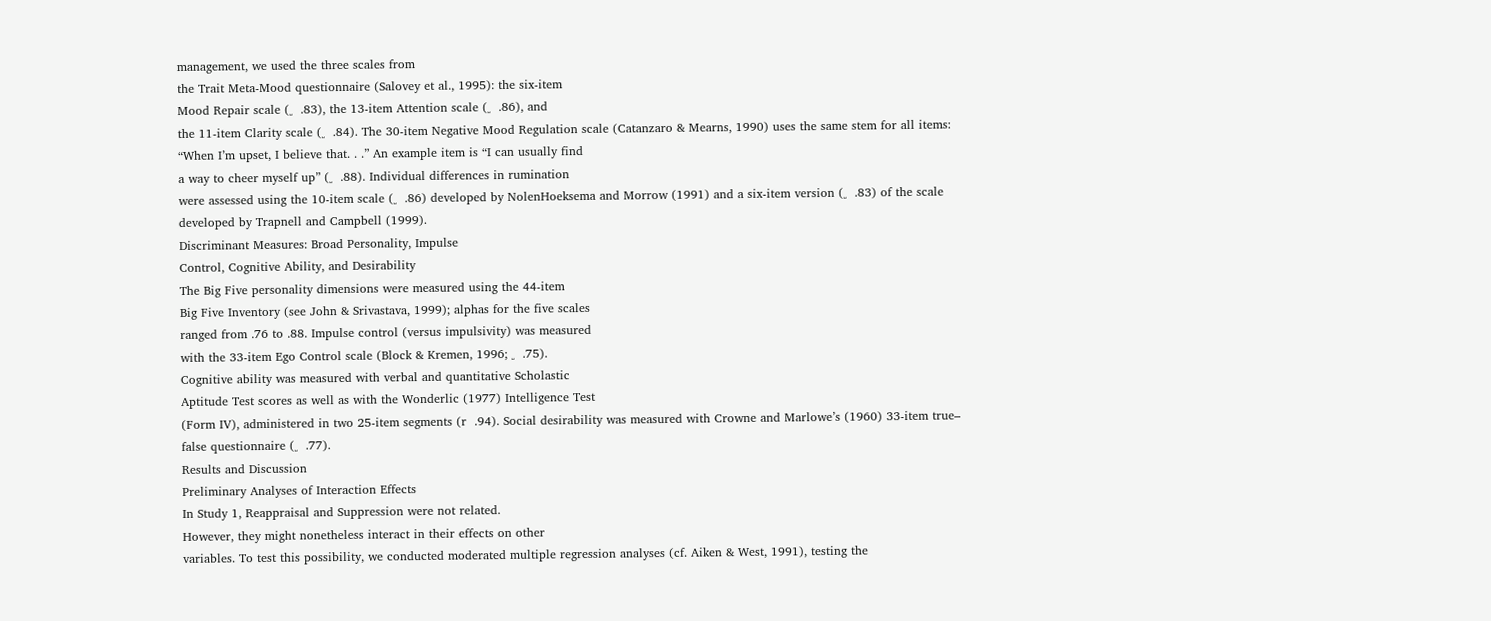management, we used the three scales from
the Trait Meta-Mood questionnaire (Salovey et al., 1995): the six-item
Mood Repair scale (␣  .83), the 13-item Attention scale (␣  .86), and
the 11-item Clarity scale (␣  .84). The 30-item Negative Mood Regulation scale (Catanzaro & Mearns, 1990) uses the same stem for all items:
“When I’m upset, I believe that. . .” An example item is “I can usually find
a way to cheer myself up” (␣  .88). Individual differences in rumination
were assessed using the 10-item scale (␣  .86) developed by NolenHoeksema and Morrow (1991) and a six-item version (␣  .83) of the scale
developed by Trapnell and Campbell (1999).
Discriminant Measures: Broad Personality, Impulse
Control, Cognitive Ability, and Desirability
The Big Five personality dimensions were measured using the 44-item
Big Five Inventory (see John & Srivastava, 1999); alphas for the five scales
ranged from .76 to .88. Impulse control (versus impulsivity) was measured
with the 33-item Ego Control scale (Block & Kremen, 1996; ␣  .75).
Cognitive ability was measured with verbal and quantitative Scholastic
Aptitude Test scores as well as with the Wonderlic (1977) Intelligence Test
(Form IV), administered in two 25-item segments (r  .94). Social desirability was measured with Crowne and Marlowe’s (1960) 33-item true–
false questionnaire (␣  .77).
Results and Discussion
Preliminary Analyses of Interaction Effects
In Study 1, Reappraisal and Suppression were not related.
However, they might nonetheless interact in their effects on other
variables. To test this possibility, we conducted moderated multiple regression analyses (cf. Aiken & West, 1991), testing the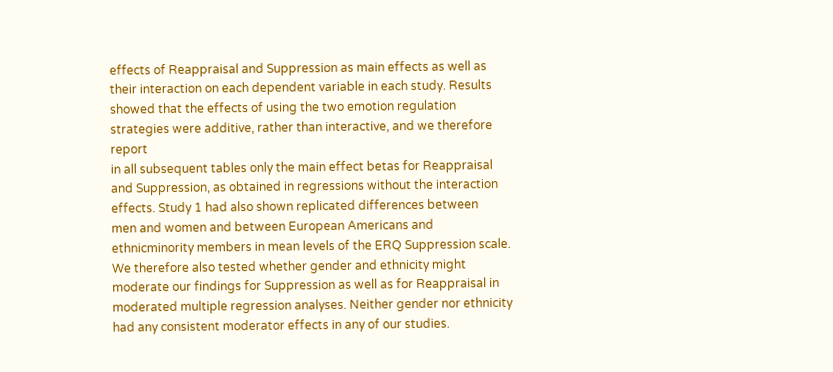effects of Reappraisal and Suppression as main effects as well as
their interaction on each dependent variable in each study. Results
showed that the effects of using the two emotion regulation strategies were additive, rather than interactive, and we therefore report
in all subsequent tables only the main effect betas for Reappraisal
and Suppression, as obtained in regressions without the interaction
effects. Study 1 had also shown replicated differences between
men and women and between European Americans and ethnicminority members in mean levels of the ERQ Suppression scale.
We therefore also tested whether gender and ethnicity might
moderate our findings for Suppression as well as for Reappraisal in
moderated multiple regression analyses. Neither gender nor ethnicity had any consistent moderator effects in any of our studies.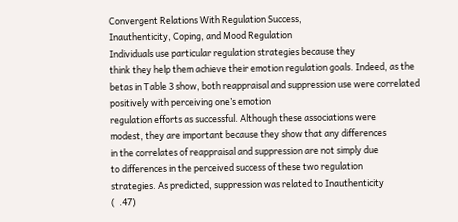Convergent Relations With Regulation Success,
Inauthenticity, Coping, and Mood Regulation
Individuals use particular regulation strategies because they
think they help them achieve their emotion regulation goals. Indeed, as the betas in Table 3 show, both reappraisal and suppression use were correlated positively with perceiving one’s emotion
regulation efforts as successful. Although these associations were
modest, they are important because they show that any differences
in the correlates of reappraisal and suppression are not simply due
to differences in the perceived success of these two regulation
strategies. As predicted, suppression was related to Inauthenticity
(  .47)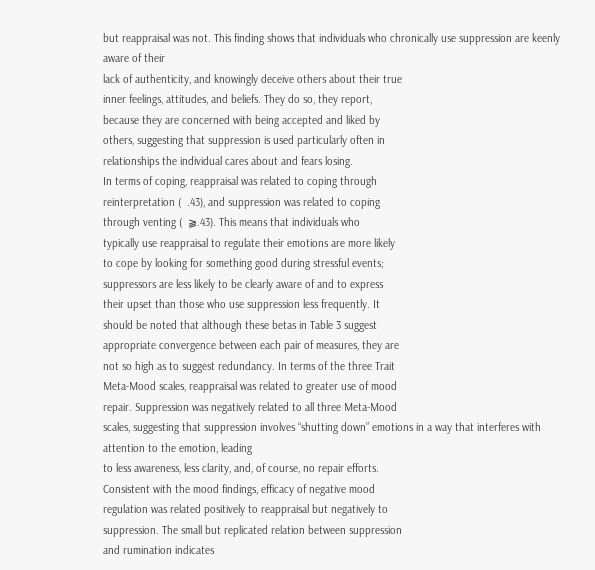but reappraisal was not. This finding shows that individuals who chronically use suppression are keenly aware of their
lack of authenticity, and knowingly deceive others about their true
inner feelings, attitudes, and beliefs. They do so, they report,
because they are concerned with being accepted and liked by
others, suggesting that suppression is used particularly often in
relationships the individual cares about and fears losing.
In terms of coping, reappraisal was related to coping through
reinterpretation (  .43), and suppression was related to coping
through venting (  ⫺.43). This means that individuals who
typically use reappraisal to regulate their emotions are more likely
to cope by looking for something good during stressful events;
suppressors are less likely to be clearly aware of and to express
their upset than those who use suppression less frequently. It
should be noted that although these betas in Table 3 suggest
appropriate convergence between each pair of measures, they are
not so high as to suggest redundancy. In terms of the three Trait
Meta-Mood scales, reappraisal was related to greater use of mood
repair. Suppression was negatively related to all three Meta-Mood
scales, suggesting that suppression involves “shutting down” emotions in a way that interferes with attention to the emotion, leading
to less awareness, less clarity, and, of course, no repair efforts.
Consistent with the mood findings, efficacy of negative mood
regulation was related positively to reappraisal but negatively to
suppression. The small but replicated relation between suppression
and rumination indicates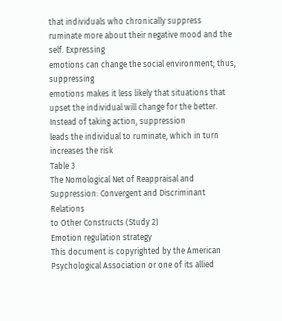that individuals who chronically suppress
ruminate more about their negative mood and the self. Expressing
emotions can change the social environment; thus, suppressing
emotions makes it less likely that situations that upset the individual will change for the better. Instead of taking action, suppression
leads the individual to ruminate, which in turn increases the risk
Table 3
The Nomological Net of Reappraisal and Suppression: Convergent and Discriminant Relations
to Other Constructs (Study 2)
Emotion regulation strategy
This document is copyrighted by the American Psychological Association or one of its allied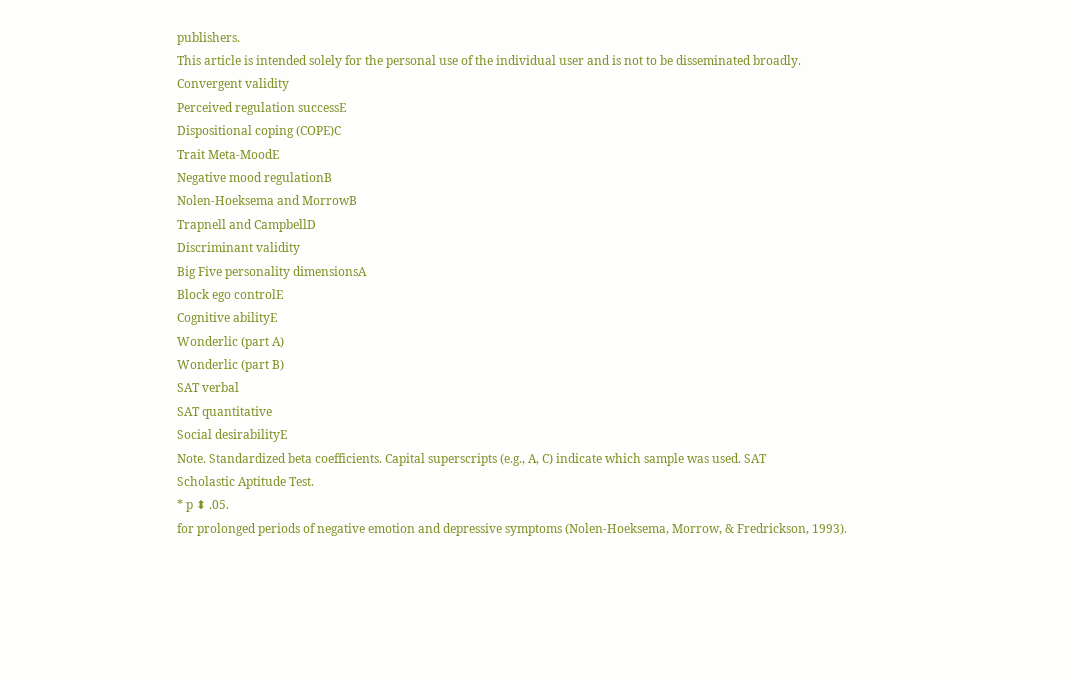publishers.
This article is intended solely for the personal use of the individual user and is not to be disseminated broadly.
Convergent validity
Perceived regulation successE
Dispositional coping (COPE)C
Trait Meta-MoodE
Negative mood regulationB
Nolen-Hoeksema and MorrowB
Trapnell and CampbellD
Discriminant validity
Big Five personality dimensionsA
Block ego controlE
Cognitive abilityE
Wonderlic (part A)
Wonderlic (part B)
SAT verbal
SAT quantitative
Social desirabilityE
Note. Standardized beta coefficients. Capital superscripts (e.g., A, C) indicate which sample was used. SAT
Scholastic Aptitude Test.
* p ⬍ .05.
for prolonged periods of negative emotion and depressive symptoms (Nolen-Hoeksema, Morrow, & Fredrickson, 1993).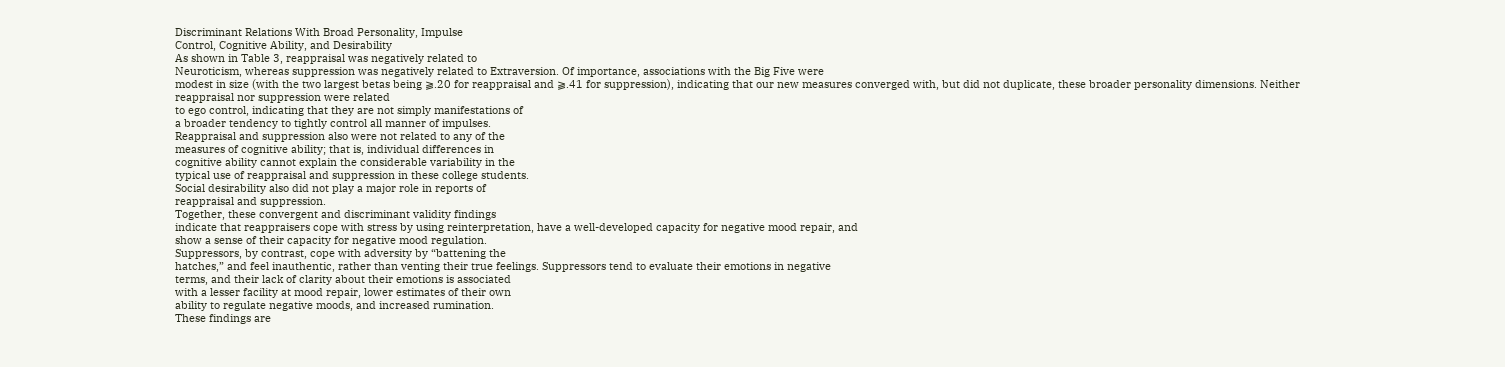Discriminant Relations With Broad Personality, Impulse
Control, Cognitive Ability, and Desirability
As shown in Table 3, reappraisal was negatively related to
Neuroticism, whereas suppression was negatively related to Extraversion. Of importance, associations with the Big Five were
modest in size (with the two largest betas being ⫺.20 for reappraisal and ⫺.41 for suppression), indicating that our new measures converged with, but did not duplicate, these broader personality dimensions. Neither reappraisal nor suppression were related
to ego control, indicating that they are not simply manifestations of
a broader tendency to tightly control all manner of impulses.
Reappraisal and suppression also were not related to any of the
measures of cognitive ability; that is, individual differences in
cognitive ability cannot explain the considerable variability in the
typical use of reappraisal and suppression in these college students.
Social desirability also did not play a major role in reports of
reappraisal and suppression.
Together, these convergent and discriminant validity findings
indicate that reappraisers cope with stress by using reinterpretation, have a well-developed capacity for negative mood repair, and
show a sense of their capacity for negative mood regulation.
Suppressors, by contrast, cope with adversity by “battening the
hatches,” and feel inauthentic, rather than venting their true feelings. Suppressors tend to evaluate their emotions in negative
terms, and their lack of clarity about their emotions is associated
with a lesser facility at mood repair, lower estimates of their own
ability to regulate negative moods, and increased rumination.
These findings are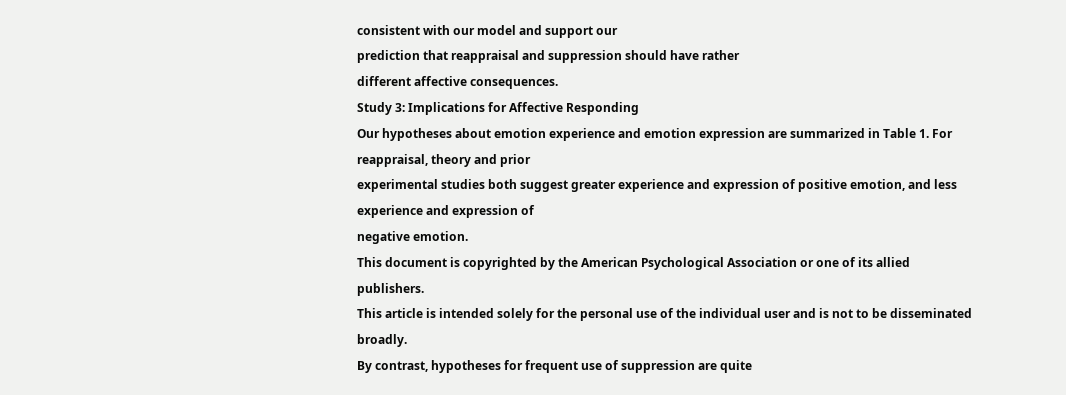consistent with our model and support our
prediction that reappraisal and suppression should have rather
different affective consequences.
Study 3: Implications for Affective Responding
Our hypotheses about emotion experience and emotion expression are summarized in Table 1. For reappraisal, theory and prior
experimental studies both suggest greater experience and expression of positive emotion, and less experience and expression of
negative emotion.
This document is copyrighted by the American Psychological Association or one of its allied publishers.
This article is intended solely for the personal use of the individual user and is not to be disseminated broadly.
By contrast, hypotheses for frequent use of suppression are quite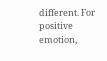different. For positive emotion,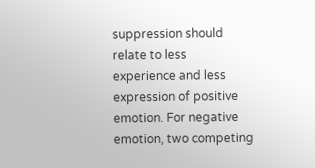suppression should relate to less
experience and less expression of positive emotion. For negative
emotion, two competing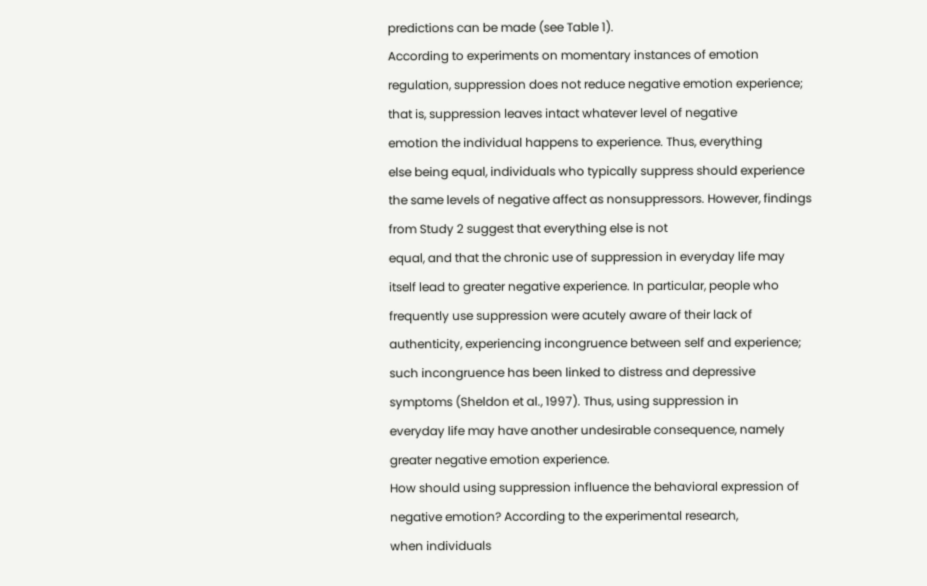predictions can be made (see Table 1).
According to experiments on momentary instances of emotion
regulation, suppression does not reduce negative emotion experience; that is, suppression leaves intact whatever level of negative
emotion the individual happens to experience. Thus, everything
else being equal, individuals who typically suppress should experience the same levels of negative affect as nonsuppressors. However, findings from Study 2 suggest that everything else is not
equal, and that the chronic use of suppression in everyday life may
itself lead to greater negative experience. In particular, people who
frequently use suppression were acutely aware of their lack of
authenticity, experiencing incongruence between self and experience; such incongruence has been linked to distress and depressive
symptoms (Sheldon et al., 1997). Thus, using suppression in
everyday life may have another undesirable consequence, namely
greater negative emotion experience.
How should using suppression influence the behavioral expression of negative emotion? According to the experimental research,
when individuals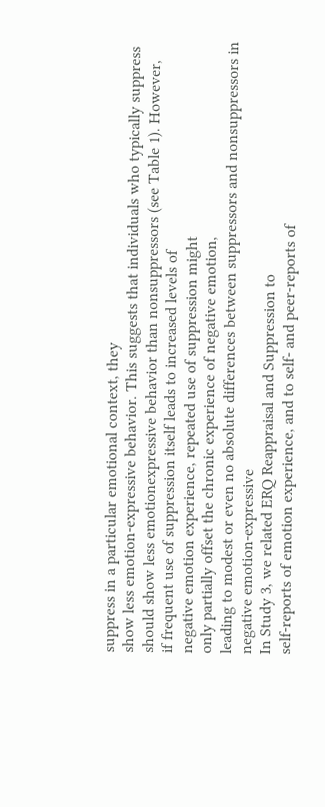suppress in a particular emotional context, they
show less emotion-expressive behavior. This suggests that individuals who typically suppress should show less emotionexpressive behavior than nonsuppressors (see Table 1). However,
if frequent use of suppression itself leads to increased levels of
negative emotion experience, repeated use of suppression might
only partially offset the chronic experience of negative emotion,
leading to modest or even no absolute differences between suppressors and nonsuppressors in negative emotion-expressive
In Study 3, we related ERQ Reappraisal and Suppression to
self-reports of emotion experience, and to self- and peer-reports of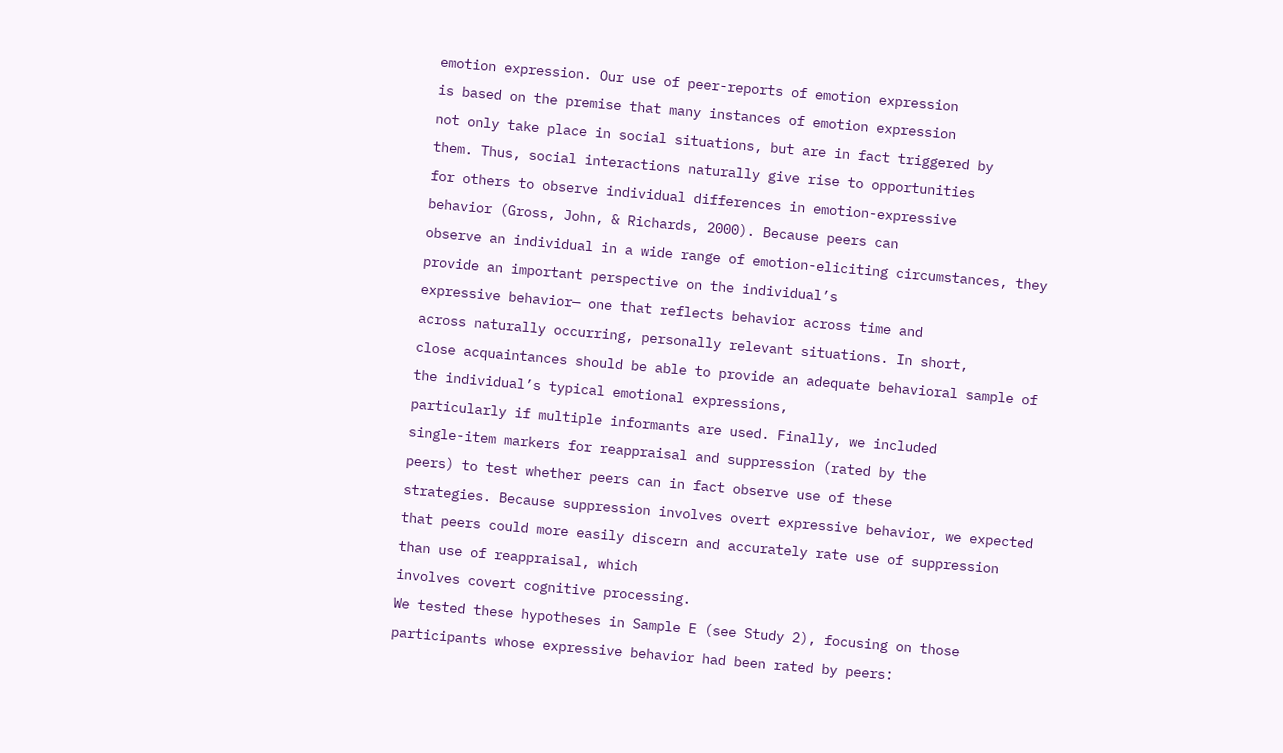emotion expression. Our use of peer-reports of emotion expression
is based on the premise that many instances of emotion expression
not only take place in social situations, but are in fact triggered by
them. Thus, social interactions naturally give rise to opportunities
for others to observe individual differences in emotion-expressive
behavior (Gross, John, & Richards, 2000). Because peers can
observe an individual in a wide range of emotion-eliciting circumstances, they provide an important perspective on the individual’s
expressive behavior— one that reflects behavior across time and
across naturally occurring, personally relevant situations. In short,
close acquaintances should be able to provide an adequate behavioral sample of the individual’s typical emotional expressions,
particularly if multiple informants are used. Finally, we included
single-item markers for reappraisal and suppression (rated by the
peers) to test whether peers can in fact observe use of these
strategies. Because suppression involves overt expressive behavior, we expected that peers could more easily discern and accurately rate use of suppression than use of reappraisal, which
involves covert cognitive processing.
We tested these hypotheses in Sample E (see Study 2), focusing on those
participants whose expressive behavior had been rated by peers: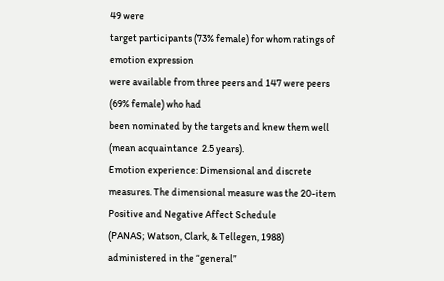49 were
target participants (73% female) for whom ratings of emotion expression
were available from three peers and 147 were peers (69% female) who had
been nominated by the targets and knew them well (mean acquaintance  2.5 years).
Emotion experience: Dimensional and discrete measures. The dimensional measure was the 20-item Positive and Negative Affect Schedule
(PANAS; Watson, Clark, & Tellegen, 1988) administered in the “general”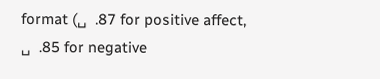format (␣  .87 for positive affect, ␣  .85 for negative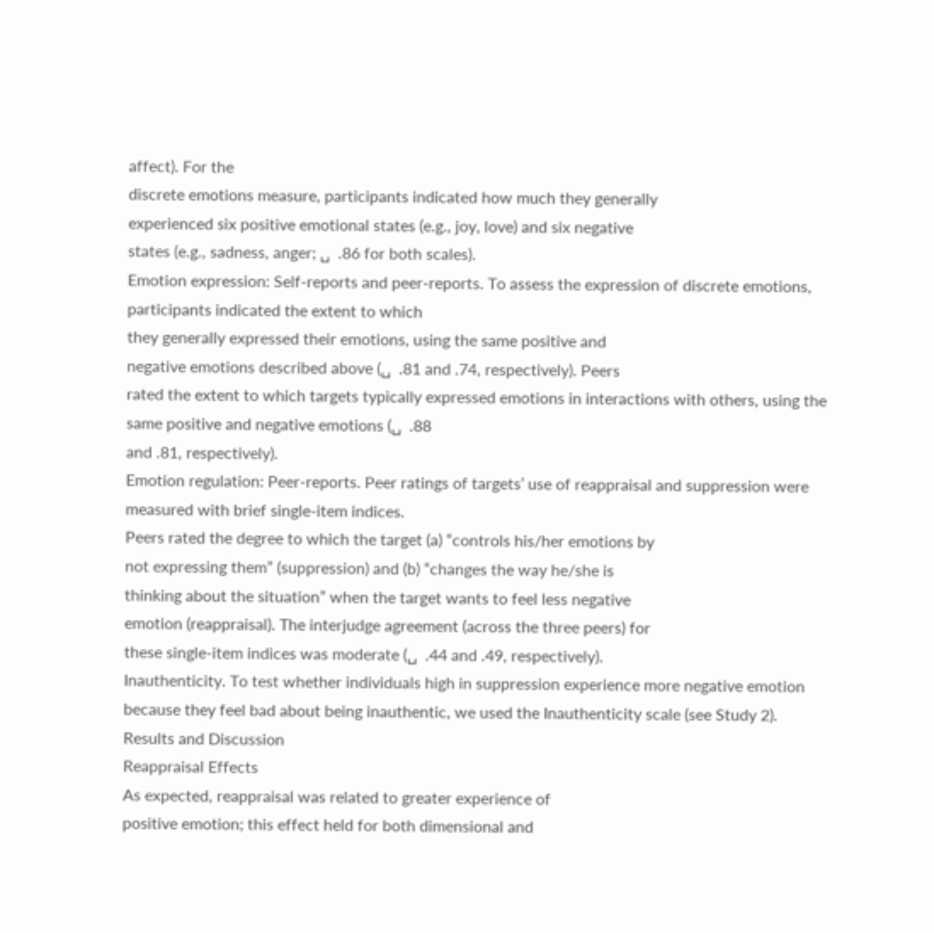affect). For the
discrete emotions measure, participants indicated how much they generally
experienced six positive emotional states (e.g., joy, love) and six negative
states (e.g., sadness, anger; ␣  .86 for both scales).
Emotion expression: Self-reports and peer-reports. To assess the expression of discrete emotions, participants indicated the extent to which
they generally expressed their emotions, using the same positive and
negative emotions described above (␣  .81 and .74, respectively). Peers
rated the extent to which targets typically expressed emotions in interactions with others, using the same positive and negative emotions (␣  .88
and .81, respectively).
Emotion regulation: Peer-reports. Peer ratings of targets’ use of reappraisal and suppression were measured with brief single-item indices.
Peers rated the degree to which the target (a) “controls his/her emotions by
not expressing them” (suppression) and (b) “changes the way he/she is
thinking about the situation” when the target wants to feel less negative
emotion (reappraisal). The interjudge agreement (across the three peers) for
these single-item indices was moderate (␣  .44 and .49, respectively).
Inauthenticity. To test whether individuals high in suppression experience more negative emotion because they feel bad about being inauthentic, we used the Inauthenticity scale (see Study 2).
Results and Discussion
Reappraisal Effects
As expected, reappraisal was related to greater experience of
positive emotion; this effect held for both dimensional and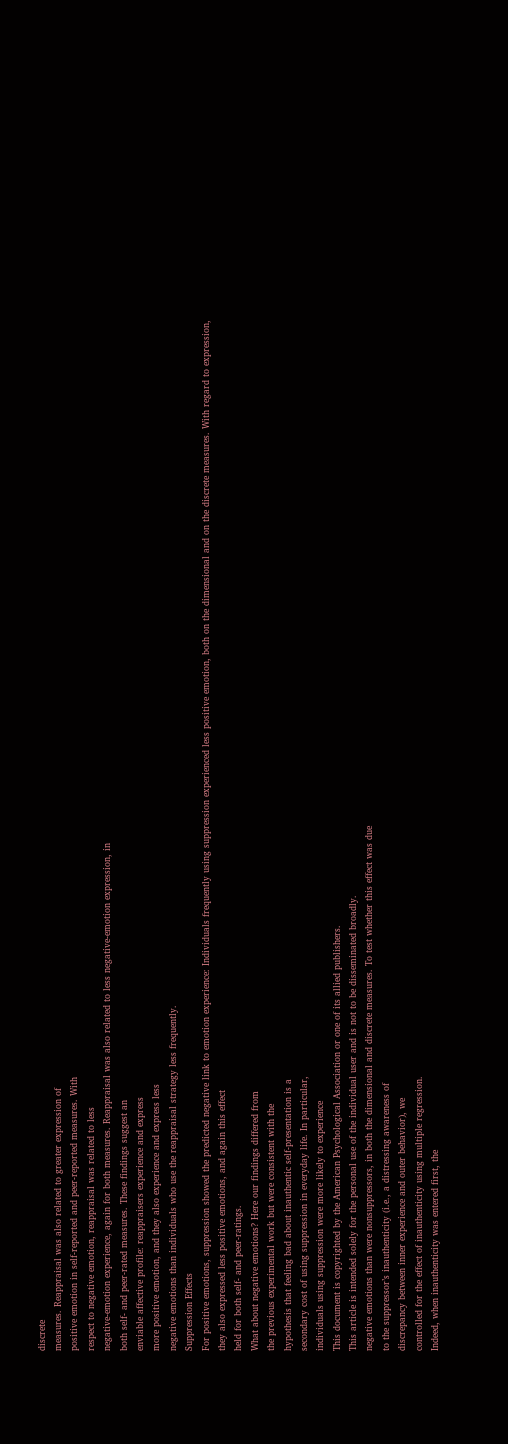discrete
measures. Reappraisal was also related to greater expression of
positive emotion in self-reported and peer-reported measures. With
respect to negative emotion, reappraisal was related to less
negative-emotion experience, again for both measures. Reappraisal was also related to less negative-emotion expression, in
both self- and peer-rated measures. These findings suggest an
enviable affective profile: reappraisers experience and express
more positive emotion, and they also experience and express less
negative emotions than individuals who use the reappraisal strategy less frequently.
Suppression Effects
For positive emotions, suppression showed the predicted negative link to emotion experience: Individuals frequently using suppression experienced less positive emotion, both on the dimensional and on the discrete measures. With regard to expression,
they also expressed less positive emotions, and again this effect
held for both self- and peer-ratings.
What about negative emotions? Here our findings differed from
the previous experimental work but were consistent with the
hypothesis that feeling bad about inauthentic self-presentation is a
secondary cost of using suppression in everyday life. In particular,
individuals using suppression were more likely to experience
This document is copyrighted by the American Psychological Association or one of its allied publishers.
This article is intended solely for the personal use of the individual user and is not to be disseminated broadly.
negative emotions than were nonsuppressors, in both the dimensional and discrete measures. To test whether this effect was due
to the suppressor’s inauthenticity (i.e., a distressing awareness of
discrepancy between inner experience and outer behavior), we
controlled for the effect of inauthenticity using multiple regression.
Indeed, when inauthenticity was entered first, the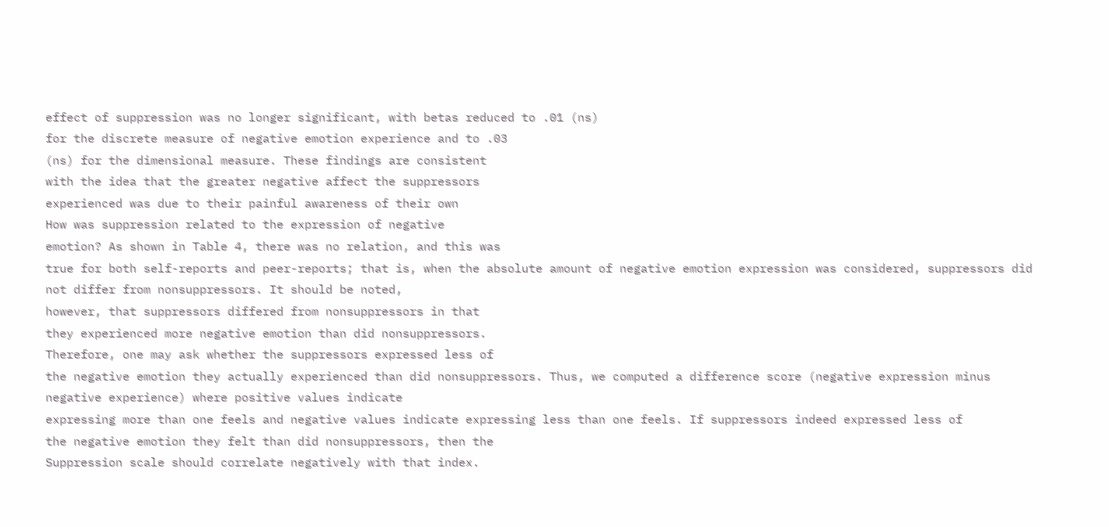effect of suppression was no longer significant, with betas reduced to .01 (ns)
for the discrete measure of negative emotion experience and to .03
(ns) for the dimensional measure. These findings are consistent
with the idea that the greater negative affect the suppressors
experienced was due to their painful awareness of their own
How was suppression related to the expression of negative
emotion? As shown in Table 4, there was no relation, and this was
true for both self-reports and peer-reports; that is, when the absolute amount of negative emotion expression was considered, suppressors did not differ from nonsuppressors. It should be noted,
however, that suppressors differed from nonsuppressors in that
they experienced more negative emotion than did nonsuppressors.
Therefore, one may ask whether the suppressors expressed less of
the negative emotion they actually experienced than did nonsuppressors. Thus, we computed a difference score (negative expression minus negative experience) where positive values indicate
expressing more than one feels and negative values indicate expressing less than one feels. If suppressors indeed expressed less of
the negative emotion they felt than did nonsuppressors, then the
Suppression scale should correlate negatively with that index.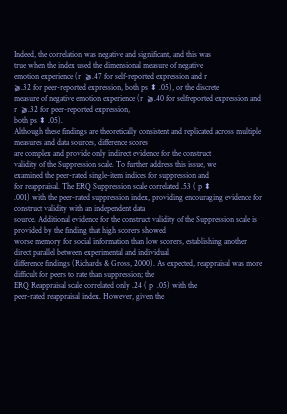Indeed, the correlation was negative and significant, and this was
true when the index used the dimensional measure of negative
emotion experience (r  ⫺.47 for self-reported expression and r
⫺.32 for peer-reported expression, both ps ⬍ .05), or the discrete
measure of negative emotion experience (r  ⫺.40 for selfreported expression and r  ⫺.32 for peer-reported expression,
both ps ⬍ .05).
Although these findings are theoretically consistent and replicated across multiple measures and data sources, difference scores
are complex and provide only indirect evidence for the construct
validity of the Suppression scale. To further address this issue, we
examined the peer-rated single-item indices for suppression and
for reappraisal. The ERQ Suppression scale correlated .53 ( p ⬍
.001) with the peer-rated suppression index, providing encouraging evidence for construct validity with an independent data
source. Additional evidence for the construct validity of the Suppression scale is provided by the finding that high scorers showed
worse memory for social information than low scorers, establishing another direct parallel between experimental and individual
difference findings (Richards & Gross, 2000). As expected, reappraisal was more difficult for peers to rate than suppression; the
ERQ Reappraisal scale correlated only .24 ( p  .05) with the
peer-rated reappraisal index. However, given the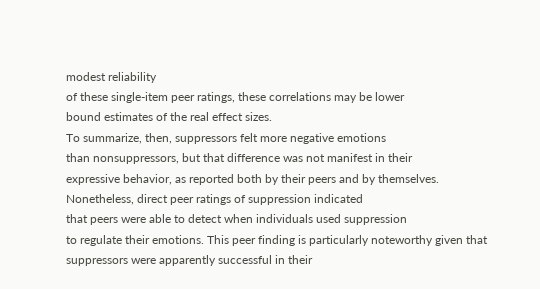modest reliability
of these single-item peer ratings, these correlations may be lower
bound estimates of the real effect sizes.
To summarize, then, suppressors felt more negative emotions
than nonsuppressors, but that difference was not manifest in their
expressive behavior, as reported both by their peers and by themselves. Nonetheless, direct peer ratings of suppression indicated
that peers were able to detect when individuals used suppression
to regulate their emotions. This peer finding is particularly noteworthy given that suppressors were apparently successful in their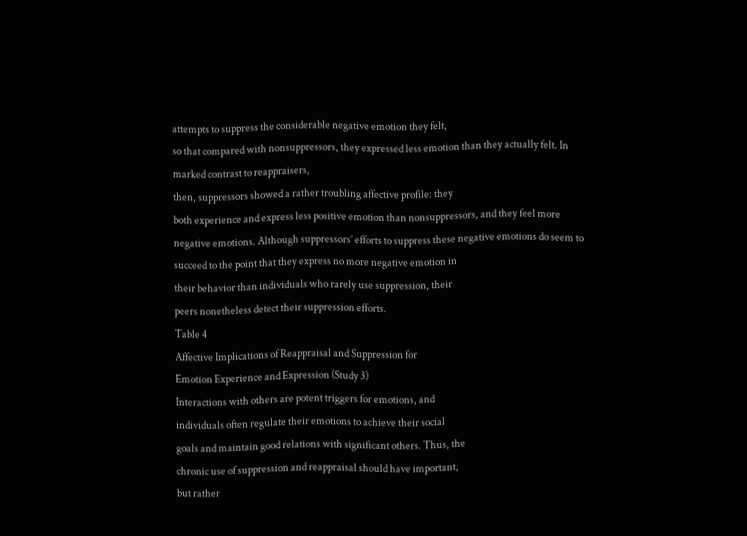attempts to suppress the considerable negative emotion they felt,
so that compared with nonsuppressors, they expressed less emotion than they actually felt. In marked contrast to reappraisers,
then, suppressors showed a rather troubling affective profile: they
both experience and express less positive emotion than nonsuppressors, and they feel more negative emotions. Although suppressors’ efforts to suppress these negative emotions do seem to
succeed to the point that they express no more negative emotion in
their behavior than individuals who rarely use suppression, their
peers nonetheless detect their suppression efforts.
Table 4
Affective Implications of Reappraisal and Suppression for
Emotion Experience and Expression (Study 3)
Interactions with others are potent triggers for emotions, and
individuals often regulate their emotions to achieve their social
goals and maintain good relations with significant others. Thus, the
chronic use of suppression and reappraisal should have important,
but rather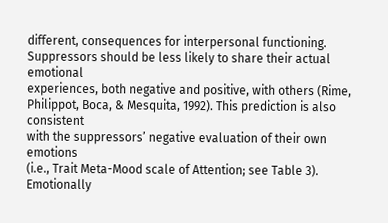different, consequences for interpersonal functioning.
Suppressors should be less likely to share their actual emotional
experiences, both negative and positive, with others (Rime, Philippot, Boca, & Mesquita, 1992). This prediction is also consistent
with the suppressors’ negative evaluation of their own emotions
(i.e., Trait Meta-Mood scale of Attention; see Table 3). Emotionally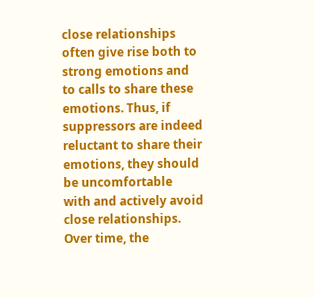close relationships often give rise both to strong emotions and
to calls to share these emotions. Thus, if suppressors are indeed
reluctant to share their emotions, they should be uncomfortable
with and actively avoid close relationships. Over time, the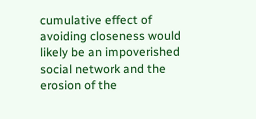cumulative effect of avoiding closeness would likely be an impoverished social network and the erosion of the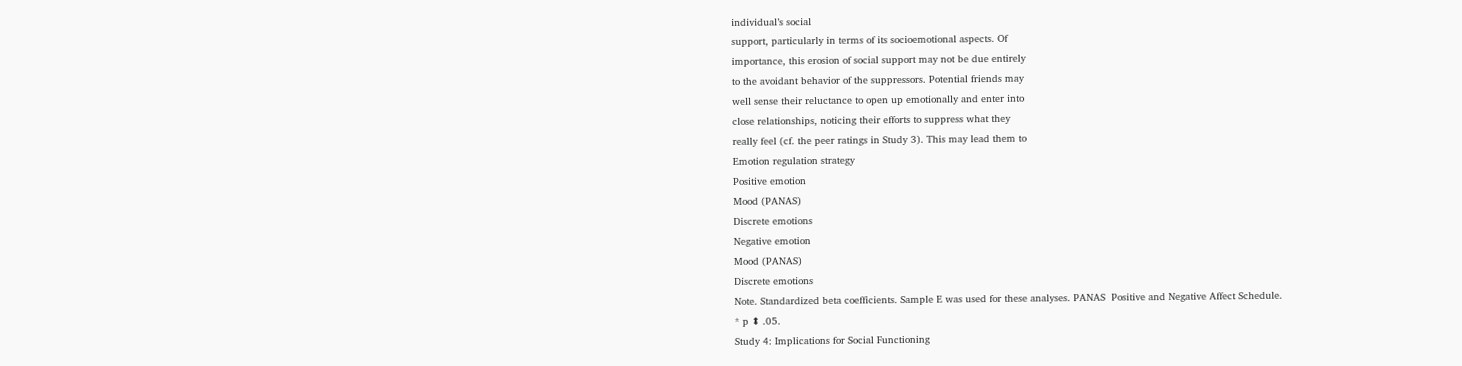individual’s social
support, particularly in terms of its socioemotional aspects. Of
importance, this erosion of social support may not be due entirely
to the avoidant behavior of the suppressors. Potential friends may
well sense their reluctance to open up emotionally and enter into
close relationships, noticing their efforts to suppress what they
really feel (cf. the peer ratings in Study 3). This may lead them to
Emotion regulation strategy
Positive emotion
Mood (PANAS)
Discrete emotions
Negative emotion
Mood (PANAS)
Discrete emotions
Note. Standardized beta coefficients. Sample E was used for these analyses. PANAS  Positive and Negative Affect Schedule.
* p ⬍ .05.
Study 4: Implications for Social Functioning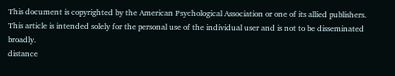This document is copyrighted by the American Psychological Association or one of its allied publishers.
This article is intended solely for the personal use of the individual user and is not to be disseminated broadly.
distance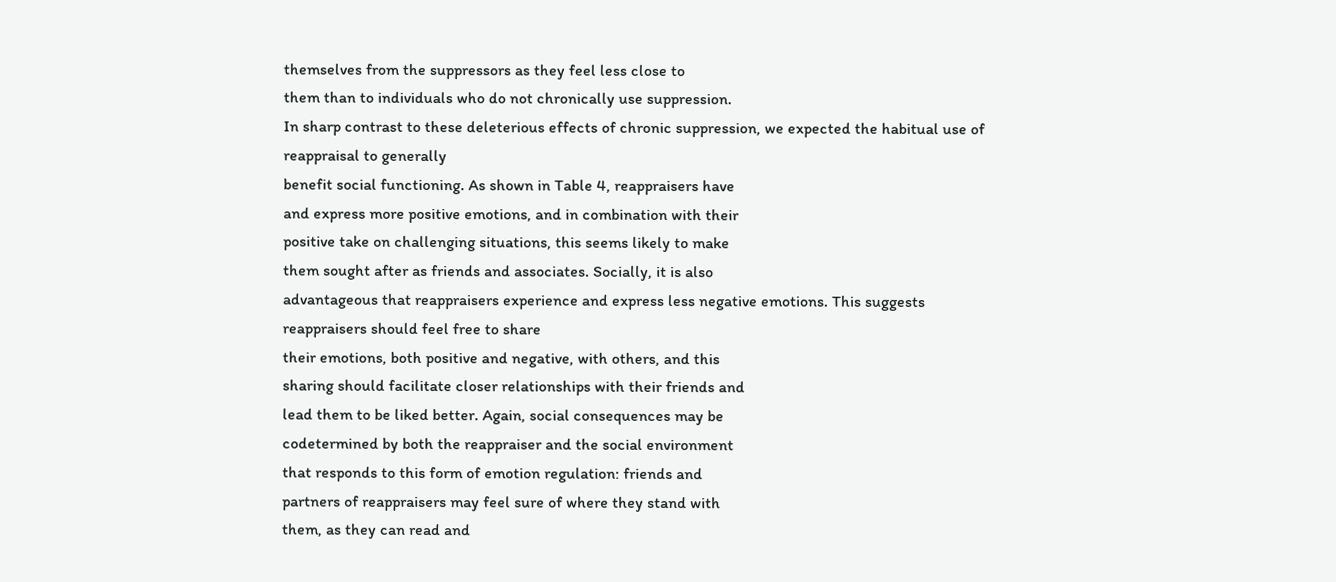themselves from the suppressors as they feel less close to
them than to individuals who do not chronically use suppression.
In sharp contrast to these deleterious effects of chronic suppression, we expected the habitual use of reappraisal to generally
benefit social functioning. As shown in Table 4, reappraisers have
and express more positive emotions, and in combination with their
positive take on challenging situations, this seems likely to make
them sought after as friends and associates. Socially, it is also
advantageous that reappraisers experience and express less negative emotions. This suggests reappraisers should feel free to share
their emotions, both positive and negative, with others, and this
sharing should facilitate closer relationships with their friends and
lead them to be liked better. Again, social consequences may be
codetermined by both the reappraiser and the social environment
that responds to this form of emotion regulation: friends and
partners of reappraisers may feel sure of where they stand with
them, as they can read and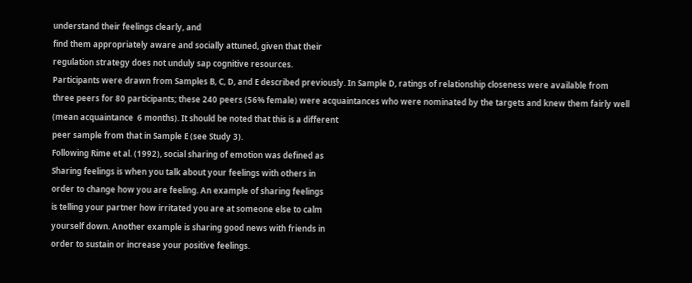understand their feelings clearly, and
find them appropriately aware and socially attuned, given that their
regulation strategy does not unduly sap cognitive resources.
Participants were drawn from Samples B, C, D, and E described previously. In Sample D, ratings of relationship closeness were available from
three peers for 80 participants; these 240 peers (56% female) were acquaintances who were nominated by the targets and knew them fairly well
(mean acquaintance  6 months). It should be noted that this is a different
peer sample from that in Sample E (see Study 3).
Following Rime et al. (1992), social sharing of emotion was defined as
Sharing feelings is when you talk about your feelings with others in
order to change how you are feeling. An example of sharing feelings
is telling your partner how irritated you are at someone else to calm
yourself down. Another example is sharing good news with friends in
order to sustain or increase your positive feelings.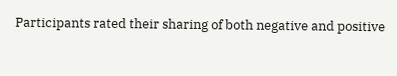Participants rated their sharing of both negative and positive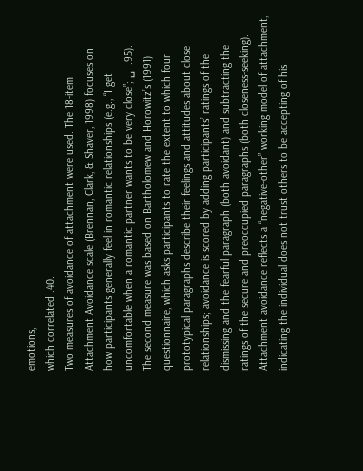emotions,
which correlated .40.
Two measures of avoidance of attachment were used. The 18-item
Attachment Avoidance scale (Brennan, Clark, & Shaver, 1998) focuses on
how participants generally feel in romantic relationships (e.g., “I get
uncomfortable when a romantic partner wants to be very close”; ␣  .95).
The second measure was based on Bartholomew and Horowitz’s (1991)
questionnaire, which asks participants to rate the extent to which four
prototypical paragraphs describe their feelings and attitudes about close
relationships; avoidance is scored by adding participants’ ratings of the
dismissing and the fearful paragraph (both avoidant) and subtracting the
ratings of the secure and preoccupied paragraphs (both closeness-seeking).
Attachment avoidance reflects a “negative-other” working model of attachment, indicating the individual does not trust others to be accepting of his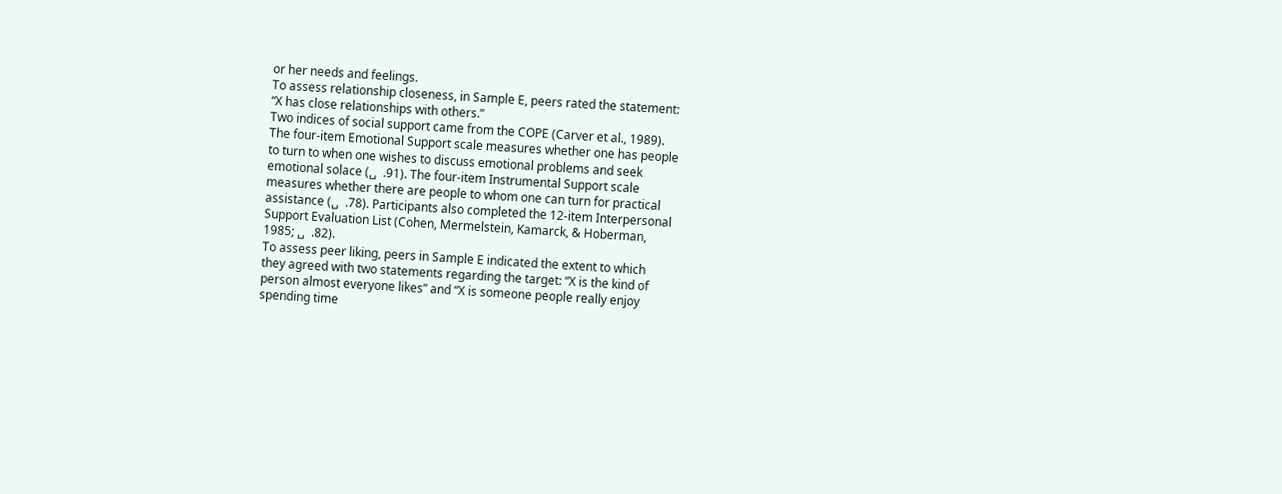or her needs and feelings.
To assess relationship closeness, in Sample E, peers rated the statement:
“X has close relationships with others.”
Two indices of social support came from the COPE (Carver et al., 1989).
The four-item Emotional Support scale measures whether one has people
to turn to when one wishes to discuss emotional problems and seek
emotional solace (␣  .91). The four-item Instrumental Support scale
measures whether there are people to whom one can turn for practical
assistance (␣  .78). Participants also completed the 12-item Interpersonal
Support Evaluation List (Cohen, Mermelstein, Kamarck, & Hoberman,
1985; ␣  .82).
To assess peer liking, peers in Sample E indicated the extent to which
they agreed with two statements regarding the target: “X is the kind of
person almost everyone likes” and “X is someone people really enjoy
spending time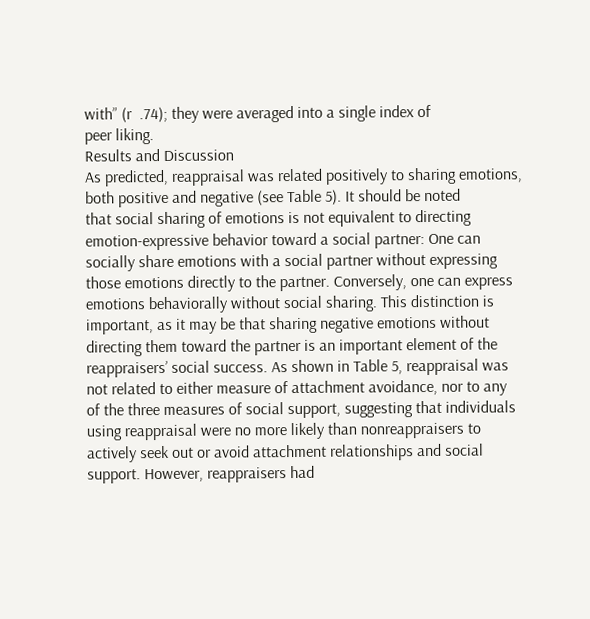with” (r  .74); they were averaged into a single index of
peer liking.
Results and Discussion
As predicted, reappraisal was related positively to sharing emotions, both positive and negative (see Table 5). It should be noted
that social sharing of emotions is not equivalent to directing
emotion-expressive behavior toward a social partner: One can
socially share emotions with a social partner without expressing
those emotions directly to the partner. Conversely, one can express
emotions behaviorally without social sharing. This distinction is
important, as it may be that sharing negative emotions without
directing them toward the partner is an important element of the
reappraisers’ social success. As shown in Table 5, reappraisal was
not related to either measure of attachment avoidance, nor to any
of the three measures of social support, suggesting that individuals
using reappraisal were no more likely than nonreappraisers to
actively seek out or avoid attachment relationships and social
support. However, reappraisers had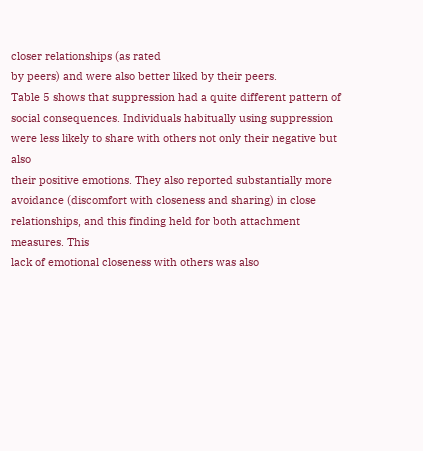closer relationships (as rated
by peers) and were also better liked by their peers.
Table 5 shows that suppression had a quite different pattern of
social consequences. Individuals habitually using suppression
were less likely to share with others not only their negative but also
their positive emotions. They also reported substantially more
avoidance (discomfort with closeness and sharing) in close relationships, and this finding held for both attachment measures. This
lack of emotional closeness with others was also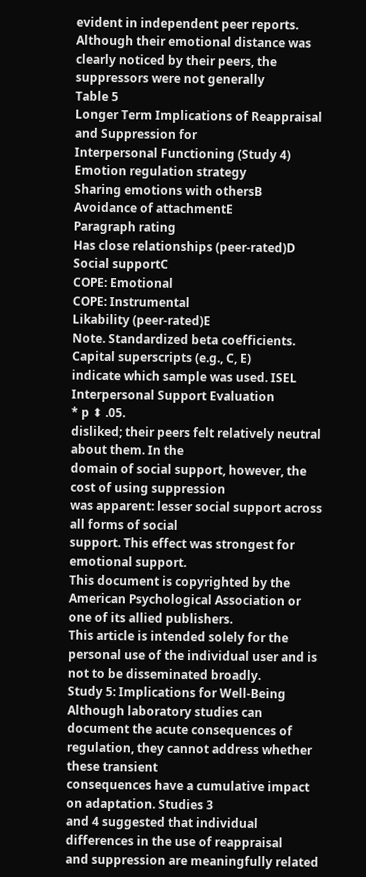evident in independent peer reports. Although their emotional distance was
clearly noticed by their peers, the suppressors were not generally
Table 5
Longer Term Implications of Reappraisal and Suppression for
Interpersonal Functioning (Study 4)
Emotion regulation strategy
Sharing emotions with othersB
Avoidance of attachmentE
Paragraph rating
Has close relationships (peer-rated)D
Social supportC
COPE: Emotional
COPE: Instrumental
Likability (peer-rated)E
Note. Standardized beta coefficients. Capital superscripts (e.g., C, E)
indicate which sample was used. ISEL  Interpersonal Support Evaluation
* p ⬍ .05.
disliked; their peers felt relatively neutral about them. In the
domain of social support, however, the cost of using suppression
was apparent: lesser social support across all forms of social
support. This effect was strongest for emotional support.
This document is copyrighted by the American Psychological Association or one of its allied publishers.
This article is intended solely for the personal use of the individual user and is not to be disseminated broadly.
Study 5: Implications for Well-Being
Although laboratory studies can document the acute consequences of regulation, they cannot address whether these transient
consequences have a cumulative impact on adaptation. Studies 3
and 4 suggested that individual differences in the use of reappraisal
and suppression are meaningfully related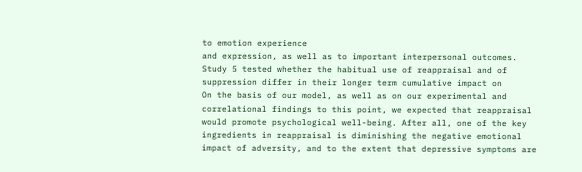to emotion experience
and expression, as well as to important interpersonal outcomes.
Study 5 tested whether the habitual use of reappraisal and of
suppression differ in their longer term cumulative impact on
On the basis of our model, as well as on our experimental and
correlational findings to this point, we expected that reappraisal
would promote psychological well-being. After all, one of the key
ingredients in reappraisal is diminishing the negative emotional
impact of adversity, and to the extent that depressive symptoms are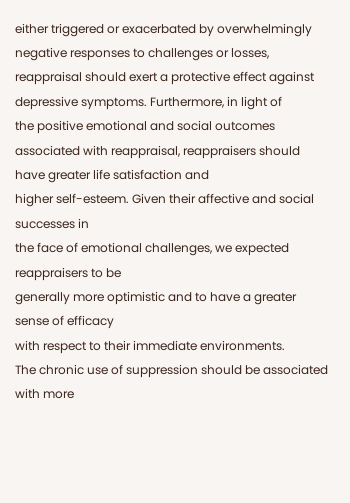either triggered or exacerbated by overwhelmingly negative responses to challenges or losses, reappraisal should exert a protective effect against depressive symptoms. Furthermore, in light of
the positive emotional and social outcomes associated with reappraisal, reappraisers should have greater life satisfaction and
higher self-esteem. Given their affective and social successes in
the face of emotional challenges, we expected reappraisers to be
generally more optimistic and to have a greater sense of efficacy
with respect to their immediate environments.
The chronic use of suppression should be associated with more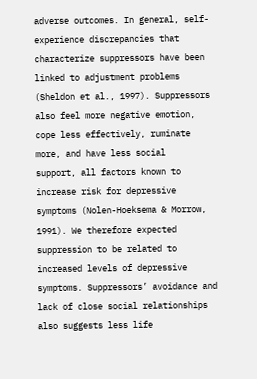adverse outcomes. In general, self-experience discrepancies that
characterize suppressors have been linked to adjustment problems
(Sheldon et al., 1997). Suppressors also feel more negative emotion, cope less effectively, ruminate more, and have less social
support, all factors known to increase risk for depressive symptoms (Nolen-Hoeksema & Morrow, 1991). We therefore expected
suppression to be related to increased levels of depressive symptoms. Suppressors’ avoidance and lack of close social relationships
also suggests less life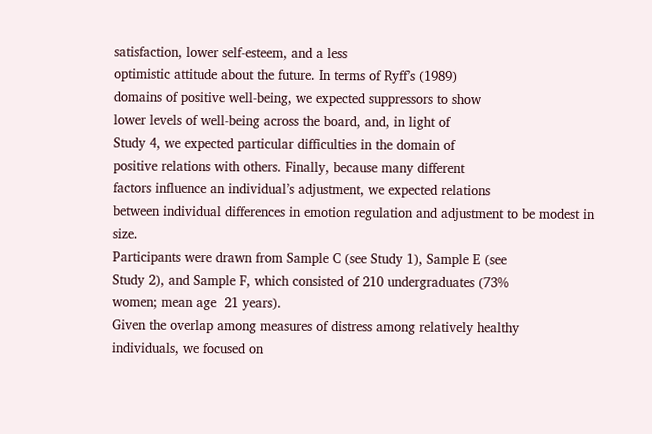satisfaction, lower self-esteem, and a less
optimistic attitude about the future. In terms of Ryff’s (1989)
domains of positive well-being, we expected suppressors to show
lower levels of well-being across the board, and, in light of
Study 4, we expected particular difficulties in the domain of
positive relations with others. Finally, because many different
factors influence an individual’s adjustment, we expected relations
between individual differences in emotion regulation and adjustment to be modest in size.
Participants were drawn from Sample C (see Study 1), Sample E (see
Study 2), and Sample F, which consisted of 210 undergraduates (73%
women; mean age  21 years).
Given the overlap among measures of distress among relatively healthy
individuals, we focused on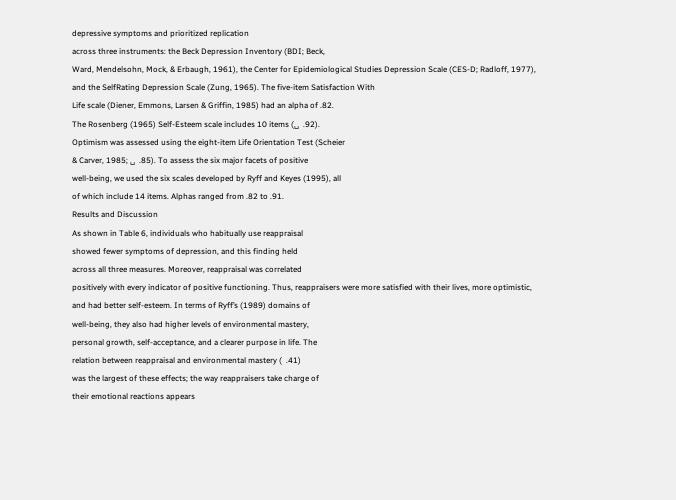depressive symptoms and prioritized replication
across three instruments: the Beck Depression Inventory (BDI; Beck,
Ward, Mendelsohn, Mock, & Erbaugh, 1961), the Center for Epidemiological Studies Depression Scale (CES-D; Radloff, 1977), and the SelfRating Depression Scale (Zung, 1965). The five-item Satisfaction With
Life scale (Diener, Emmons, Larsen & Griffin, 1985) had an alpha of .82.
The Rosenberg (1965) Self-Esteem scale includes 10 items (␣  .92).
Optimism was assessed using the eight-item Life Orientation Test (Scheier
& Carver, 1985; ␣  .85). To assess the six major facets of positive
well-being, we used the six scales developed by Ryff and Keyes (1995), all
of which include 14 items. Alphas ranged from .82 to .91.
Results and Discussion
As shown in Table 6, individuals who habitually use reappraisal
showed fewer symptoms of depression, and this finding held
across all three measures. Moreover, reappraisal was correlated
positively with every indicator of positive functioning. Thus, reappraisers were more satisfied with their lives, more optimistic,
and had better self-esteem. In terms of Ryff’s (1989) domains of
well-being, they also had higher levels of environmental mastery,
personal growth, self-acceptance, and a clearer purpose in life. The
relation between reappraisal and environmental mastery (  .41)
was the largest of these effects; the way reappraisers take charge of
their emotional reactions appears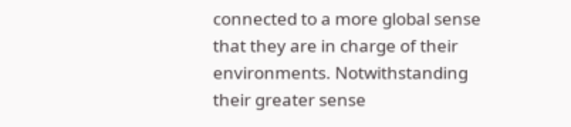connected to a more global sense
that they are in charge of their environments. Notwithstanding
their greater sense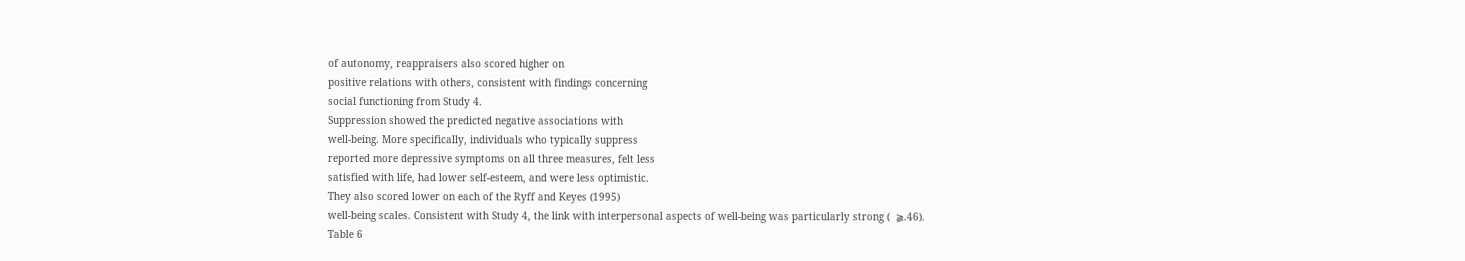of autonomy, reappraisers also scored higher on
positive relations with others, consistent with findings concerning
social functioning from Study 4.
Suppression showed the predicted negative associations with
well-being. More specifically, individuals who typically suppress
reported more depressive symptoms on all three measures, felt less
satisfied with life, had lower self-esteem, and were less optimistic.
They also scored lower on each of the Ryff and Keyes (1995)
well-being scales. Consistent with Study 4, the link with interpersonal aspects of well-being was particularly strong (  ⫺.46).
Table 6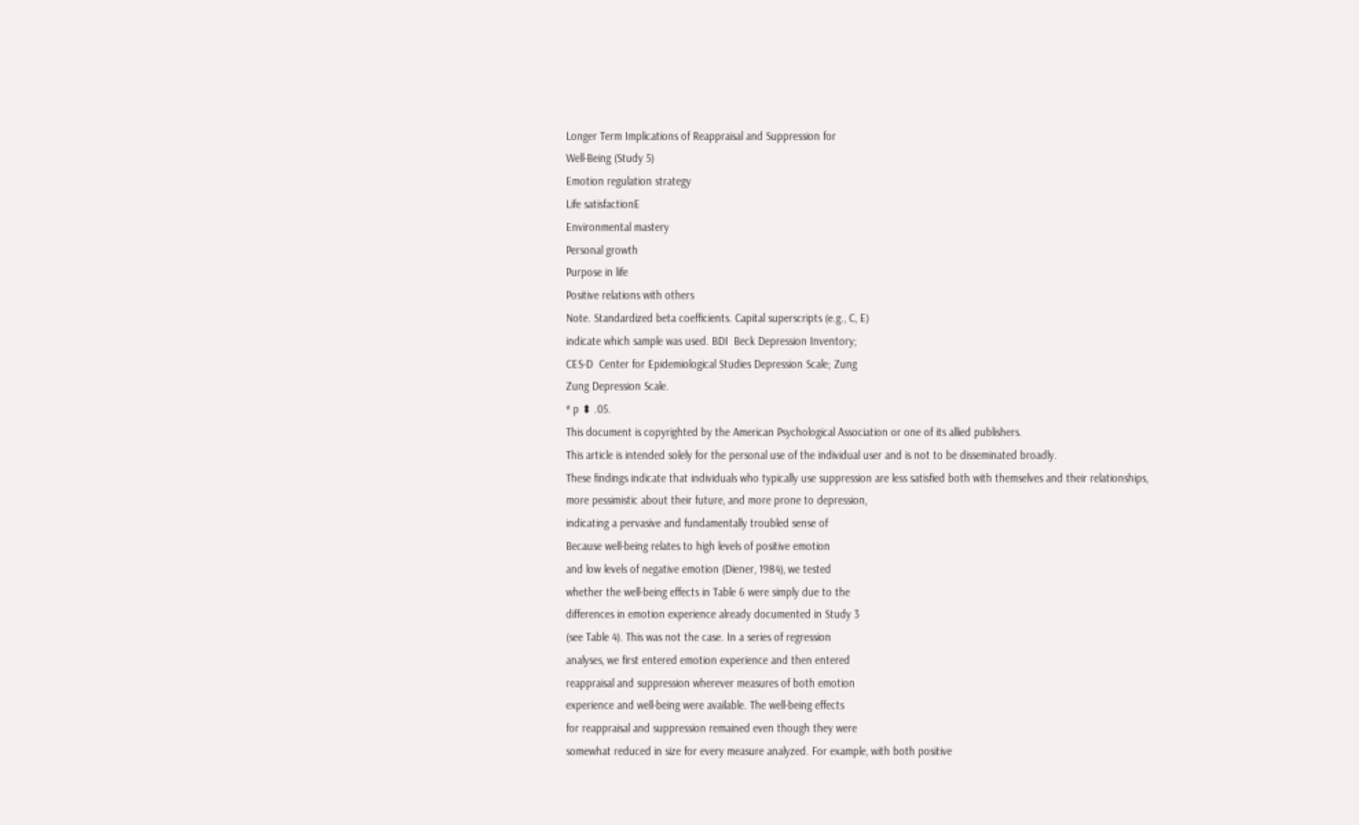Longer Term Implications of Reappraisal and Suppression for
Well-Being (Study 5)
Emotion regulation strategy
Life satisfactionE
Environmental mastery
Personal growth
Purpose in life
Positive relations with others
Note. Standardized beta coefficients. Capital superscripts (e.g., C, E)
indicate which sample was used. BDI  Beck Depression Inventory;
CES-D  Center for Epidemiological Studies Depression Scale; Zung
Zung Depression Scale.
* p ⬍ .05.
This document is copyrighted by the American Psychological Association or one of its allied publishers.
This article is intended solely for the personal use of the individual user and is not to be disseminated broadly.
These findings indicate that individuals who typically use suppression are less satisfied both with themselves and their relationships,
more pessimistic about their future, and more prone to depression,
indicating a pervasive and fundamentally troubled sense of
Because well-being relates to high levels of positive emotion
and low levels of negative emotion (Diener, 1984), we tested
whether the well-being effects in Table 6 were simply due to the
differences in emotion experience already documented in Study 3
(see Table 4). This was not the case. In a series of regression
analyses, we first entered emotion experience and then entered
reappraisal and suppression wherever measures of both emotion
experience and well-being were available. The well-being effects
for reappraisal and suppression remained even though they were
somewhat reduced in size for every measure analyzed. For example, with both positive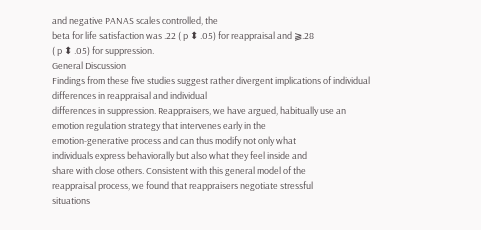and negative PANAS scales controlled, the
beta for life satisfaction was .22 ( p ⬍ .05) for reappraisal and ⫺.28
( p ⬍ .05) for suppression.
General Discussion
Findings from these five studies suggest rather divergent implications of individual differences in reappraisal and individual
differences in suppression. Reappraisers, we have argued, habitually use an emotion regulation strategy that intervenes early in the
emotion-generative process and can thus modify not only what
individuals express behaviorally but also what they feel inside and
share with close others. Consistent with this general model of the
reappraisal process, we found that reappraisers negotiate stressful
situations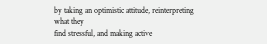by taking an optimistic attitude, reinterpreting what they
find stressful, and making active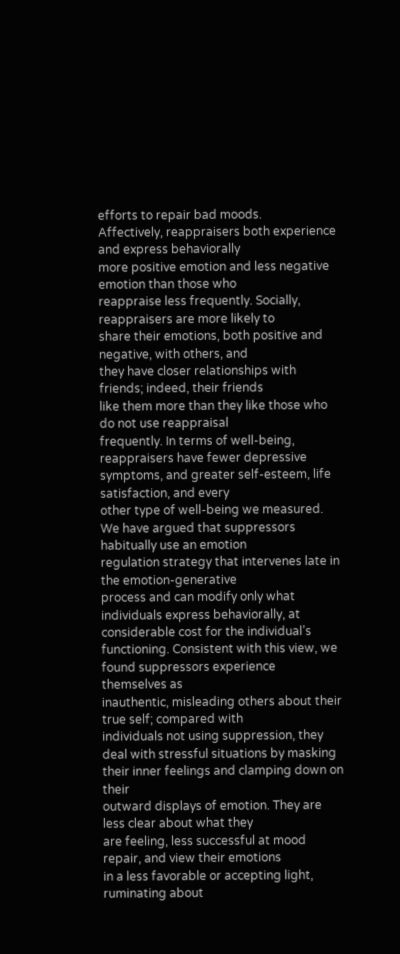efforts to repair bad moods.
Affectively, reappraisers both experience and express behaviorally
more positive emotion and less negative emotion than those who
reappraise less frequently. Socially, reappraisers are more likely to
share their emotions, both positive and negative, with others, and
they have closer relationships with friends; indeed, their friends
like them more than they like those who do not use reappraisal
frequently. In terms of well-being, reappraisers have fewer depressive symptoms, and greater self-esteem, life satisfaction, and every
other type of well-being we measured.
We have argued that suppressors habitually use an emotion
regulation strategy that intervenes late in the emotion-generative
process and can modify only what individuals express behaviorally, at considerable cost for the individual’s functioning. Consistent with this view, we found suppressors experience themselves as
inauthentic, misleading others about their true self; compared with
individuals not using suppression, they deal with stressful situations by masking their inner feelings and clamping down on their
outward displays of emotion. They are less clear about what they
are feeling, less successful at mood repair, and view their emotions
in a less favorable or accepting light, ruminating about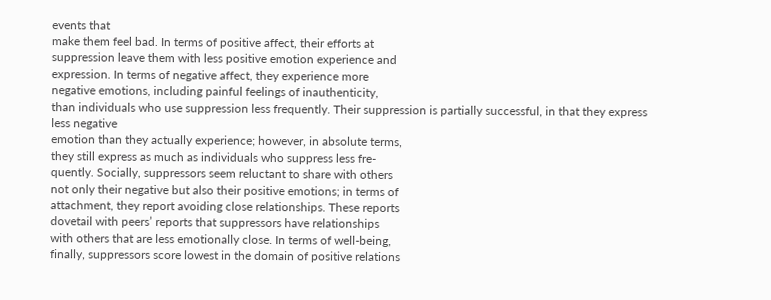events that
make them feel bad. In terms of positive affect, their efforts at
suppression leave them with less positive emotion experience and
expression. In terms of negative affect, they experience more
negative emotions, including painful feelings of inauthenticity,
than individuals who use suppression less frequently. Their suppression is partially successful, in that they express less negative
emotion than they actually experience; however, in absolute terms,
they still express as much as individuals who suppress less fre-
quently. Socially, suppressors seem reluctant to share with others
not only their negative but also their positive emotions; in terms of
attachment, they report avoiding close relationships. These reports
dovetail with peers’ reports that suppressors have relationships
with others that are less emotionally close. In terms of well-being,
finally, suppressors score lowest in the domain of positive relations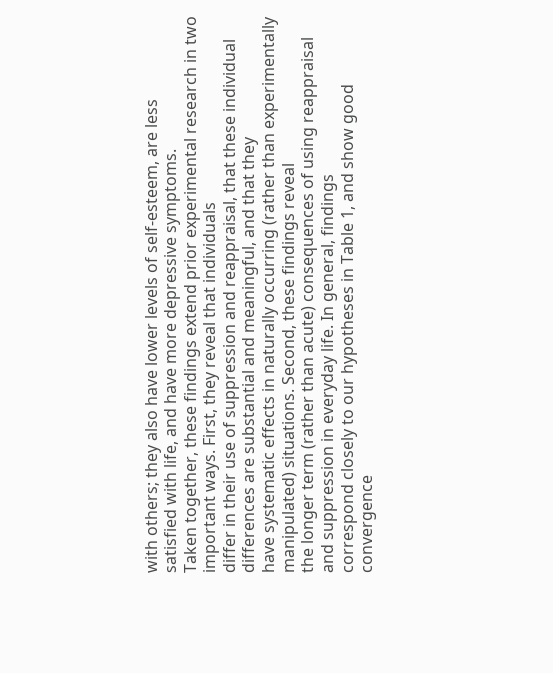with others; they also have lower levels of self-esteem, are less
satisfied with life, and have more depressive symptoms.
Taken together, these findings extend prior experimental research in two important ways. First, they reveal that individuals
differ in their use of suppression and reappraisal, that these individual differences are substantial and meaningful, and that they
have systematic effects in naturally occurring (rather than experimentally manipulated) situations. Second, these findings reveal
the longer term (rather than acute) consequences of using reappraisal and suppression in everyday life. In general, findings
correspond closely to our hypotheses in Table 1, and show good
convergence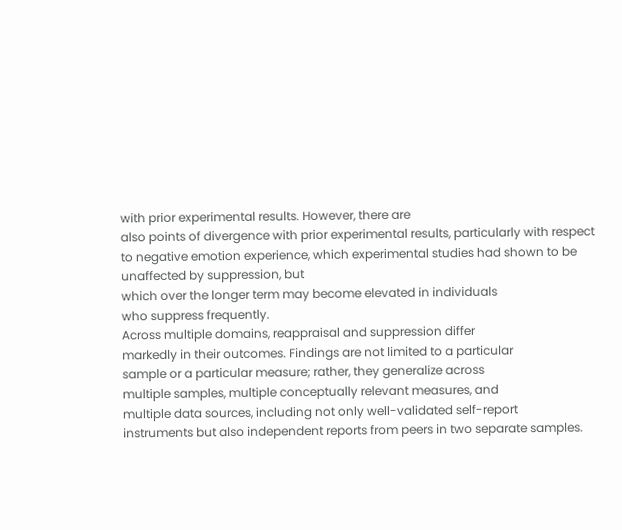with prior experimental results. However, there are
also points of divergence with prior experimental results, particularly with respect to negative emotion experience, which experimental studies had shown to be unaffected by suppression, but
which over the longer term may become elevated in individuals
who suppress frequently.
Across multiple domains, reappraisal and suppression differ
markedly in their outcomes. Findings are not limited to a particular
sample or a particular measure; rather, they generalize across
multiple samples, multiple conceptually relevant measures, and
multiple data sources, including not only well-validated self-report
instruments but also independent reports from peers in two separate samples.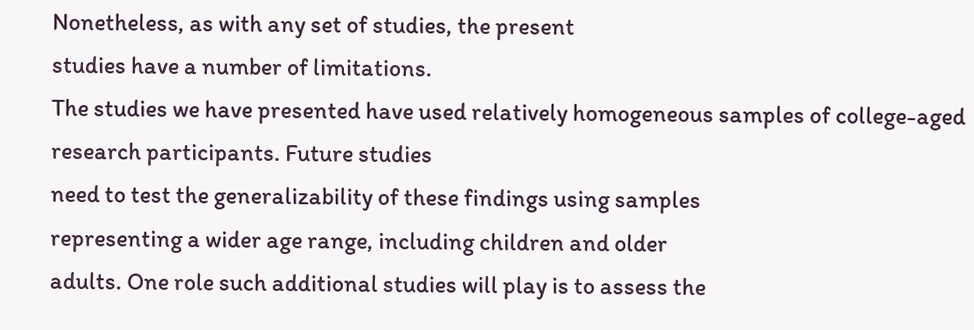Nonetheless, as with any set of studies, the present
studies have a number of limitations.
The studies we have presented have used relatively homogeneous samples of college-aged research participants. Future studies
need to test the generalizability of these findings using samples
representing a wider age range, including children and older
adults. One role such additional studies will play is to assess the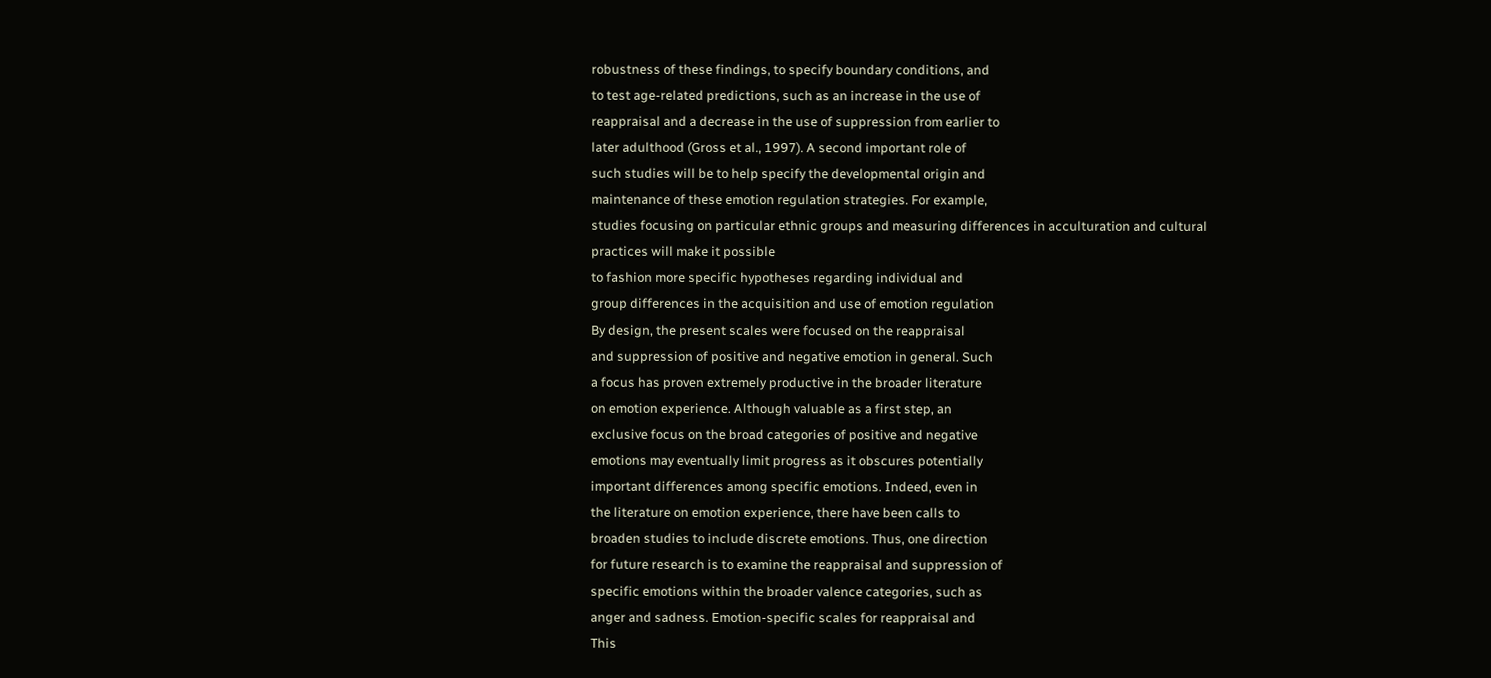robustness of these findings, to specify boundary conditions, and
to test age-related predictions, such as an increase in the use of
reappraisal and a decrease in the use of suppression from earlier to
later adulthood (Gross et al., 1997). A second important role of
such studies will be to help specify the developmental origin and
maintenance of these emotion regulation strategies. For example,
studies focusing on particular ethnic groups and measuring differences in acculturation and cultural practices will make it possible
to fashion more specific hypotheses regarding individual and
group differences in the acquisition and use of emotion regulation
By design, the present scales were focused on the reappraisal
and suppression of positive and negative emotion in general. Such
a focus has proven extremely productive in the broader literature
on emotion experience. Although valuable as a first step, an
exclusive focus on the broad categories of positive and negative
emotions may eventually limit progress as it obscures potentially
important differences among specific emotions. Indeed, even in
the literature on emotion experience, there have been calls to
broaden studies to include discrete emotions. Thus, one direction
for future research is to examine the reappraisal and suppression of
specific emotions within the broader valence categories, such as
anger and sadness. Emotion-specific scales for reappraisal and
This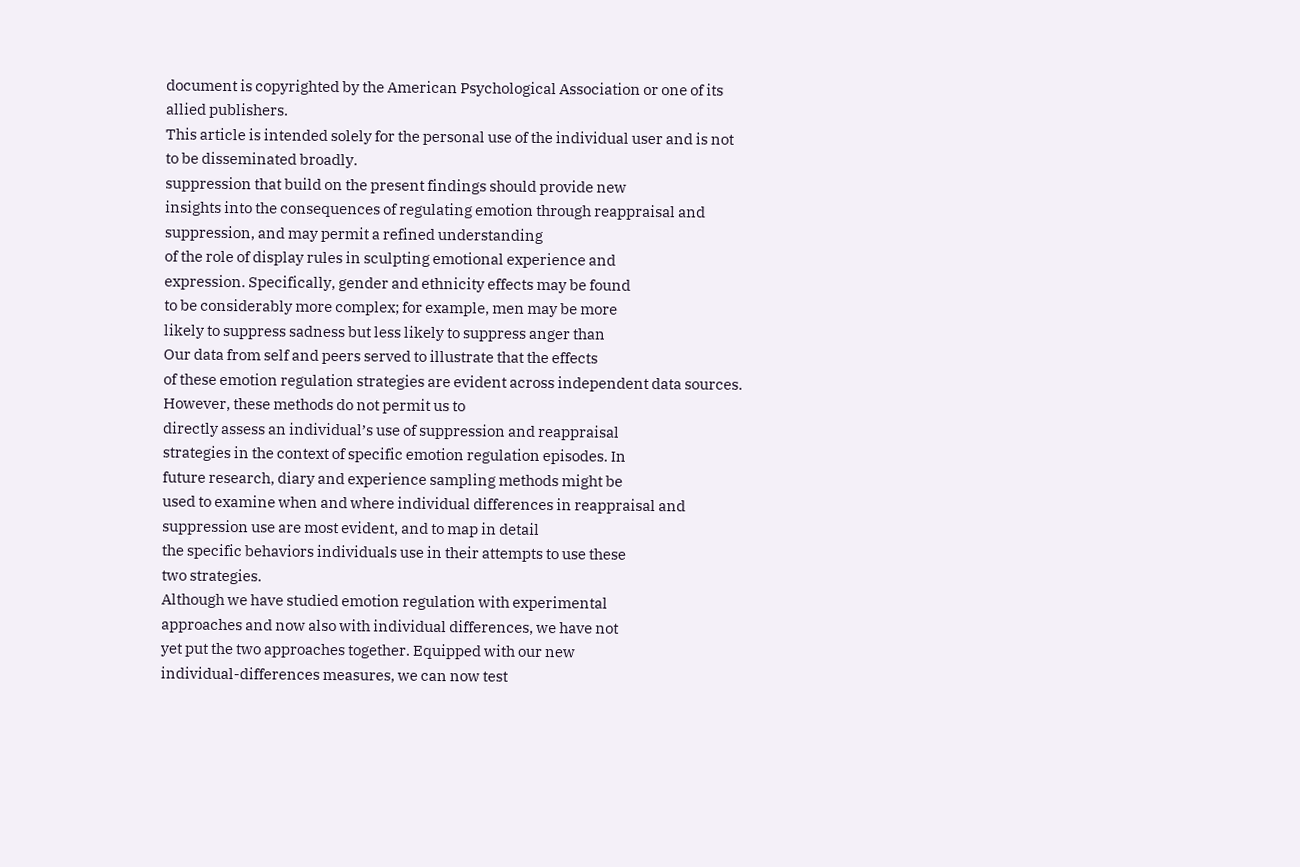document is copyrighted by the American Psychological Association or one of its allied publishers.
This article is intended solely for the personal use of the individual user and is not to be disseminated broadly.
suppression that build on the present findings should provide new
insights into the consequences of regulating emotion through reappraisal and suppression, and may permit a refined understanding
of the role of display rules in sculpting emotional experience and
expression. Specifically, gender and ethnicity effects may be found
to be considerably more complex; for example, men may be more
likely to suppress sadness but less likely to suppress anger than
Our data from self and peers served to illustrate that the effects
of these emotion regulation strategies are evident across independent data sources. However, these methods do not permit us to
directly assess an individual’s use of suppression and reappraisal
strategies in the context of specific emotion regulation episodes. In
future research, diary and experience sampling methods might be
used to examine when and where individual differences in reappraisal and suppression use are most evident, and to map in detail
the specific behaviors individuals use in their attempts to use these
two strategies.
Although we have studied emotion regulation with experimental
approaches and now also with individual differences, we have not
yet put the two approaches together. Equipped with our new
individual-differences measures, we can now test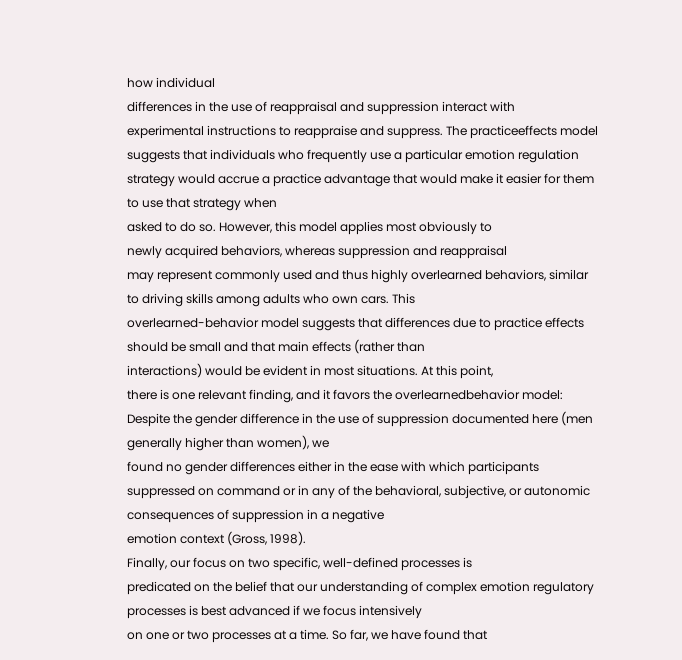how individual
differences in the use of reappraisal and suppression interact with
experimental instructions to reappraise and suppress. The practiceeffects model suggests that individuals who frequently use a particular emotion regulation strategy would accrue a practice advantage that would make it easier for them to use that strategy when
asked to do so. However, this model applies most obviously to
newly acquired behaviors, whereas suppression and reappraisal
may represent commonly used and thus highly overlearned behaviors, similar to driving skills among adults who own cars. This
overlearned-behavior model suggests that differences due to practice effects should be small and that main effects (rather than
interactions) would be evident in most situations. At this point,
there is one relevant finding, and it favors the overlearnedbehavior model: Despite the gender difference in the use of suppression documented here (men generally higher than women), we
found no gender differences either in the ease with which participants suppressed on command or in any of the behavioral, subjective, or autonomic consequences of suppression in a negative
emotion context (Gross, 1998).
Finally, our focus on two specific, well-defined processes is
predicated on the belief that our understanding of complex emotion regulatory processes is best advanced if we focus intensively
on one or two processes at a time. So far, we have found that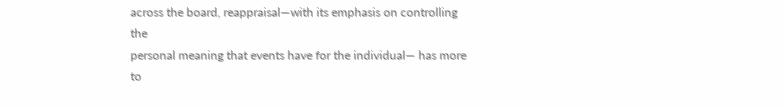across the board, reappraisal—with its emphasis on controlling the
personal meaning that events have for the individual— has more to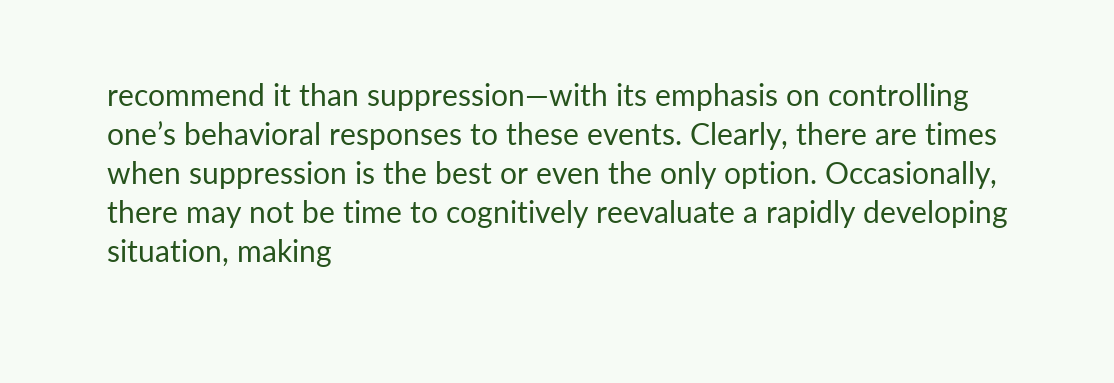recommend it than suppression—with its emphasis on controlling
one’s behavioral responses to these events. Clearly, there are times
when suppression is the best or even the only option. Occasionally,
there may not be time to cognitively reevaluate a rapidly developing situation, making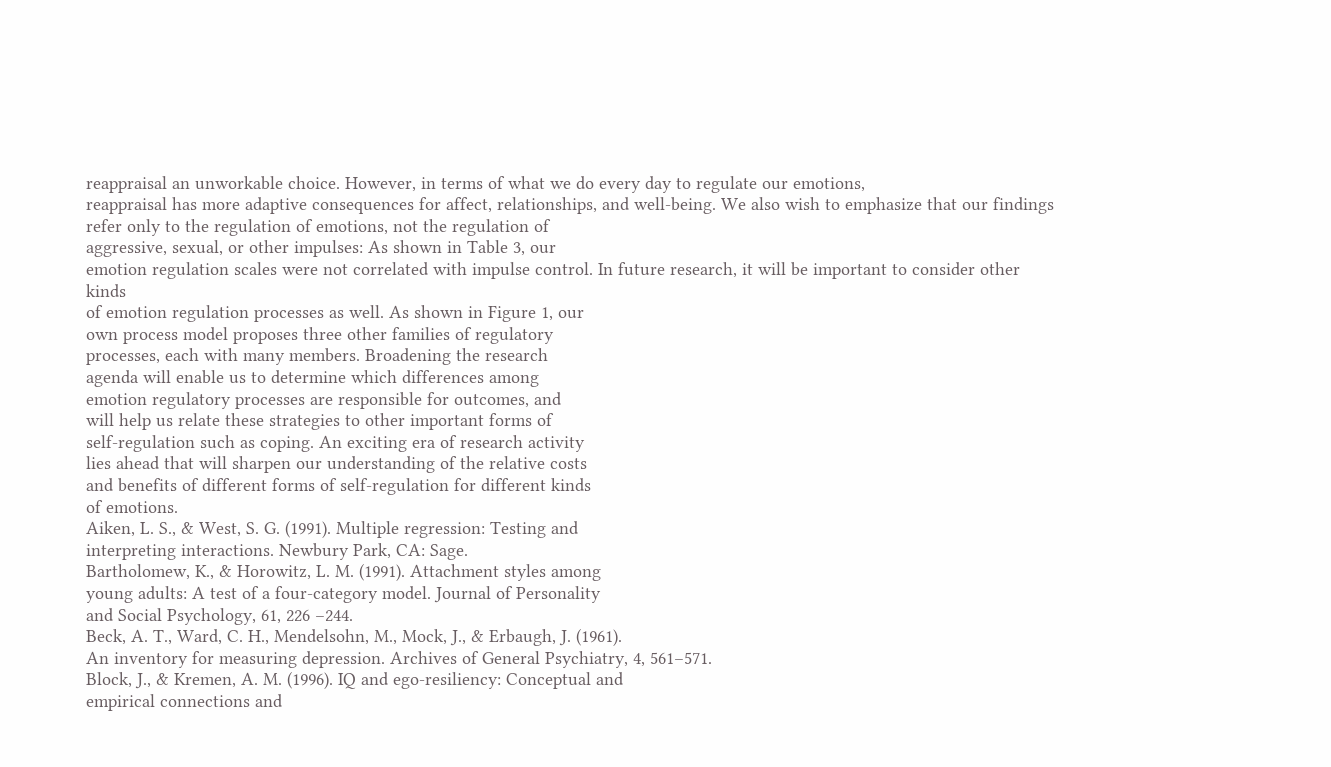reappraisal an unworkable choice. However, in terms of what we do every day to regulate our emotions,
reappraisal has more adaptive consequences for affect, relationships, and well-being. We also wish to emphasize that our findings
refer only to the regulation of emotions, not the regulation of
aggressive, sexual, or other impulses: As shown in Table 3, our
emotion regulation scales were not correlated with impulse control. In future research, it will be important to consider other kinds
of emotion regulation processes as well. As shown in Figure 1, our
own process model proposes three other families of regulatory
processes, each with many members. Broadening the research
agenda will enable us to determine which differences among
emotion regulatory processes are responsible for outcomes, and
will help us relate these strategies to other important forms of
self-regulation such as coping. An exciting era of research activity
lies ahead that will sharpen our understanding of the relative costs
and benefits of different forms of self-regulation for different kinds
of emotions.
Aiken, L. S., & West, S. G. (1991). Multiple regression: Testing and
interpreting interactions. Newbury Park, CA: Sage.
Bartholomew, K., & Horowitz, L. M. (1991). Attachment styles among
young adults: A test of a four-category model. Journal of Personality
and Social Psychology, 61, 226 –244.
Beck, A. T., Ward, C. H., Mendelsohn, M., Mock, J., & Erbaugh, J. (1961).
An inventory for measuring depression. Archives of General Psychiatry, 4, 561–571.
Block, J., & Kremen, A. M. (1996). IQ and ego-resiliency: Conceptual and
empirical connections and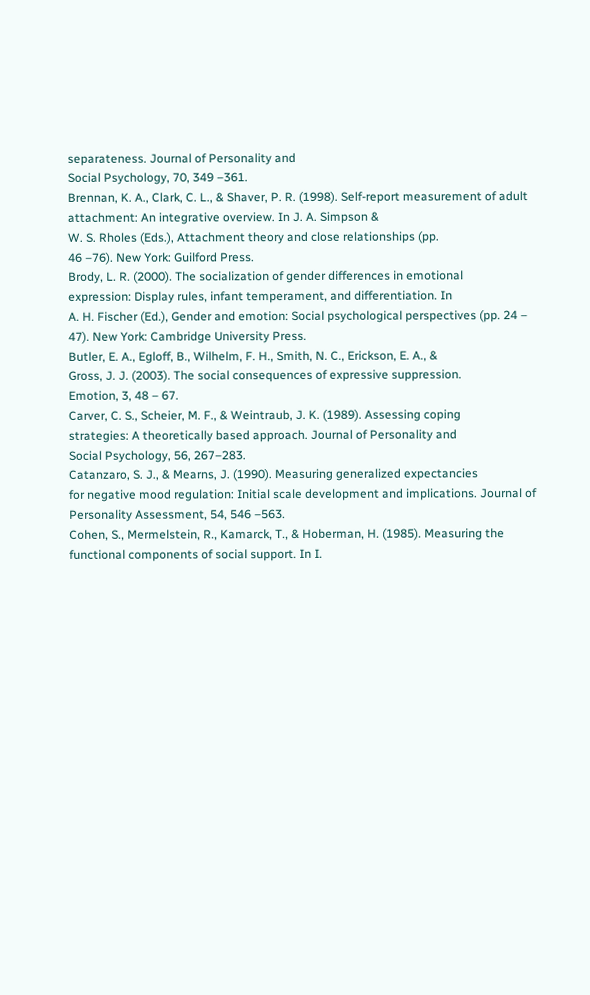separateness. Journal of Personality and
Social Psychology, 70, 349 –361.
Brennan, K. A., Clark, C. L., & Shaver, P. R. (1998). Self-report measurement of adult attachment: An integrative overview. In J. A. Simpson &
W. S. Rholes (Eds.), Attachment theory and close relationships (pp.
46 –76). New York: Guilford Press.
Brody, L. R. (2000). The socialization of gender differences in emotional
expression: Display rules, infant temperament, and differentiation. In
A. H. Fischer (Ed.), Gender and emotion: Social psychological perspectives (pp. 24 – 47). New York: Cambridge University Press.
Butler, E. A., Egloff, B., Wilhelm, F. H., Smith, N. C., Erickson, E. A., &
Gross, J. J. (2003). The social consequences of expressive suppression.
Emotion, 3, 48 – 67.
Carver, C. S., Scheier, M. F., & Weintraub, J. K. (1989). Assessing coping
strategies: A theoretically based approach. Journal of Personality and
Social Psychology, 56, 267–283.
Catanzaro, S. J., & Mearns, J. (1990). Measuring generalized expectancies
for negative mood regulation: Initial scale development and implications. Journal of Personality Assessment, 54, 546 –563.
Cohen, S., Mermelstein, R., Kamarck, T., & Hoberman, H. (1985). Measuring the functional components of social support. In I.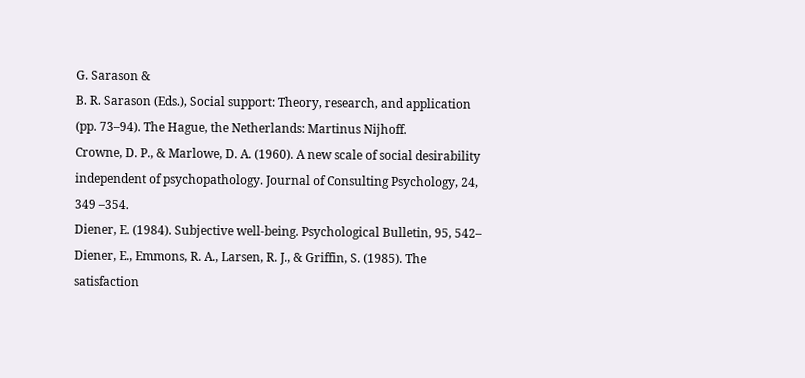G. Sarason &
B. R. Sarason (Eds.), Social support: Theory, research, and application
(pp. 73–94). The Hague, the Netherlands: Martinus Nijhoff.
Crowne, D. P., & Marlowe, D. A. (1960). A new scale of social desirability
independent of psychopathology. Journal of Consulting Psychology, 24,
349 –354.
Diener, E. (1984). Subjective well-being. Psychological Bulletin, 95, 542–
Diener, E., Emmons, R. A., Larsen, R. J., & Griffin, S. (1985). The
satisfaction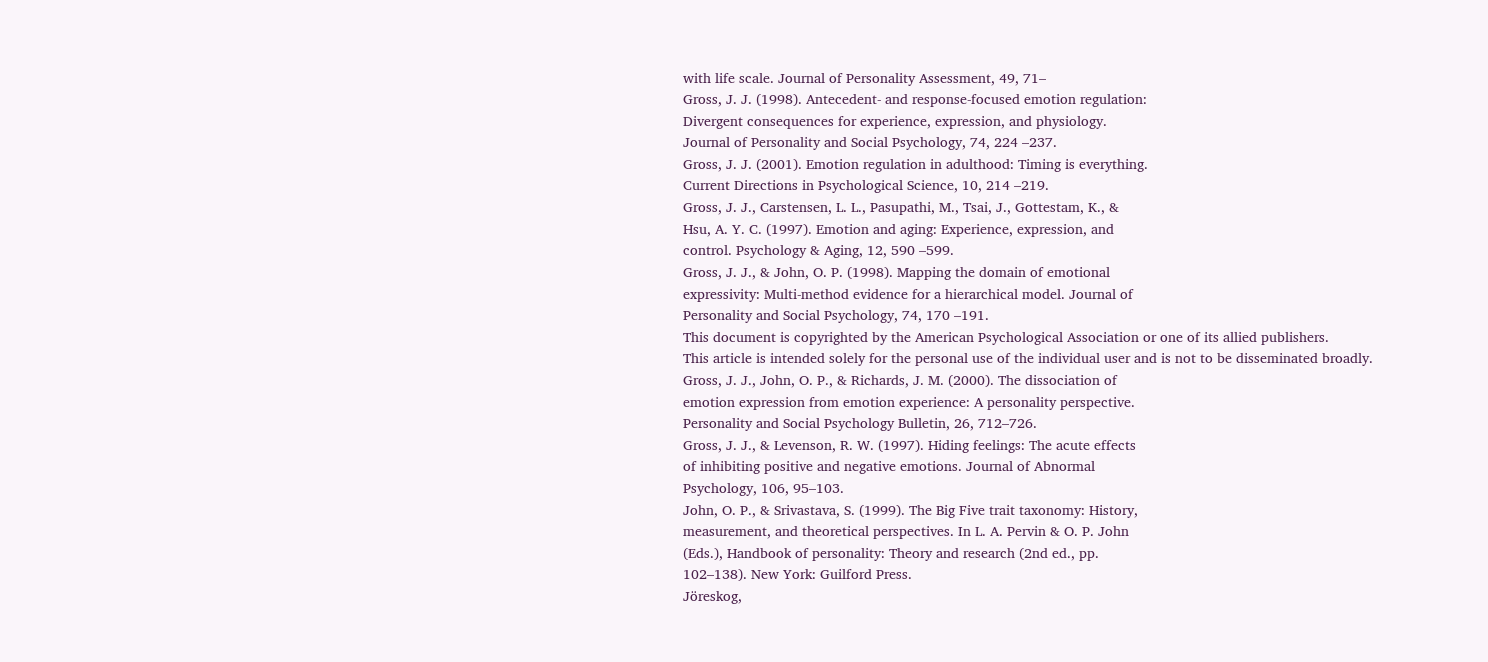with life scale. Journal of Personality Assessment, 49, 71–
Gross, J. J. (1998). Antecedent- and response-focused emotion regulation:
Divergent consequences for experience, expression, and physiology.
Journal of Personality and Social Psychology, 74, 224 –237.
Gross, J. J. (2001). Emotion regulation in adulthood: Timing is everything.
Current Directions in Psychological Science, 10, 214 –219.
Gross, J. J., Carstensen, L. L., Pasupathi, M., Tsai, J., Gottestam, K., &
Hsu, A. Y. C. (1997). Emotion and aging: Experience, expression, and
control. Psychology & Aging, 12, 590 –599.
Gross, J. J., & John, O. P. (1998). Mapping the domain of emotional
expressivity: Multi-method evidence for a hierarchical model. Journal of
Personality and Social Psychology, 74, 170 –191.
This document is copyrighted by the American Psychological Association or one of its allied publishers.
This article is intended solely for the personal use of the individual user and is not to be disseminated broadly.
Gross, J. J., John, O. P., & Richards, J. M. (2000). The dissociation of
emotion expression from emotion experience: A personality perspective.
Personality and Social Psychology Bulletin, 26, 712–726.
Gross, J. J., & Levenson, R. W. (1997). Hiding feelings: The acute effects
of inhibiting positive and negative emotions. Journal of Abnormal
Psychology, 106, 95–103.
John, O. P., & Srivastava, S. (1999). The Big Five trait taxonomy: History,
measurement, and theoretical perspectives. In L. A. Pervin & O. P. John
(Eds.), Handbook of personality: Theory and research (2nd ed., pp.
102–138). New York: Guilford Press.
Jöreskog,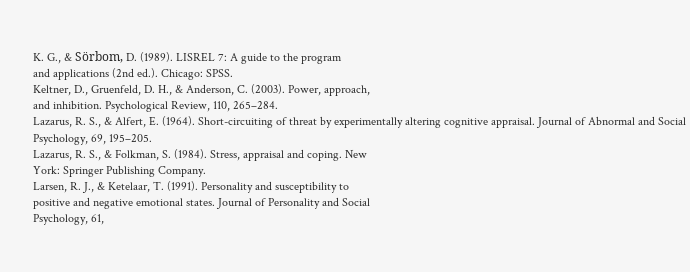K. G., & Sörbom, D. (1989). LISREL 7: A guide to the program
and applications (2nd ed.). Chicago: SPSS.
Keltner, D., Gruenfeld, D. H., & Anderson, C. (2003). Power, approach,
and inhibition. Psychological Review, 110, 265–284.
Lazarus, R. S., & Alfert, E. (1964). Short-circuiting of threat by experimentally altering cognitive appraisal. Journal of Abnormal and Social
Psychology, 69, 195–205.
Lazarus, R. S., & Folkman, S. (1984). Stress, appraisal and coping. New
York: Springer Publishing Company.
Larsen, R. J., & Ketelaar, T. (1991). Personality and susceptibility to
positive and negative emotional states. Journal of Personality and Social
Psychology, 61,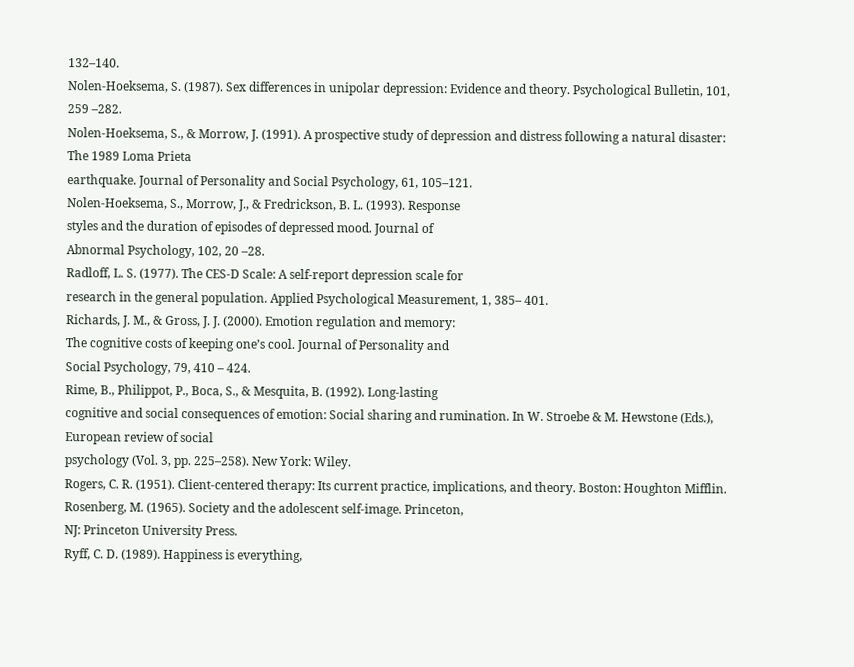132–140.
Nolen-Hoeksema, S. (1987). Sex differences in unipolar depression: Evidence and theory. Psychological Bulletin, 101, 259 –282.
Nolen-Hoeksema, S., & Morrow, J. (1991). A prospective study of depression and distress following a natural disaster: The 1989 Loma Prieta
earthquake. Journal of Personality and Social Psychology, 61, 105–121.
Nolen-Hoeksema, S., Morrow, J., & Fredrickson, B. L. (1993). Response
styles and the duration of episodes of depressed mood. Journal of
Abnormal Psychology, 102, 20 –28.
Radloff, L. S. (1977). The CES-D Scale: A self-report depression scale for
research in the general population. Applied Psychological Measurement, 1, 385– 401.
Richards, J. M., & Gross, J. J. (2000). Emotion regulation and memory:
The cognitive costs of keeping one’s cool. Journal of Personality and
Social Psychology, 79, 410 – 424.
Rime, B., Philippot, P., Boca, S., & Mesquita, B. (1992). Long-lasting
cognitive and social consequences of emotion: Social sharing and rumination. In W. Stroebe & M. Hewstone (Eds.), European review of social
psychology (Vol. 3, pp. 225–258). New York: Wiley.
Rogers, C. R. (1951). Client-centered therapy: Its current practice, implications, and theory. Boston: Houghton Mifflin.
Rosenberg, M. (1965). Society and the adolescent self-image. Princeton,
NJ: Princeton University Press.
Ryff, C. D. (1989). Happiness is everything,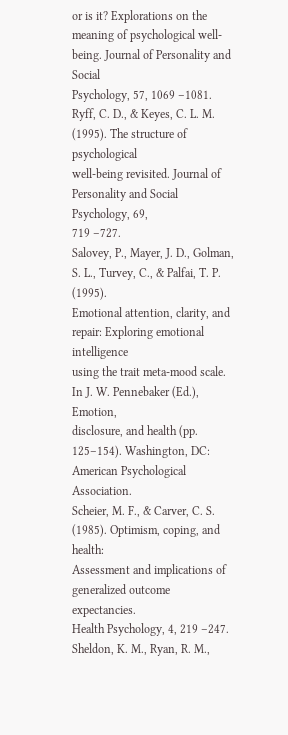or is it? Explorations on the
meaning of psychological well-being. Journal of Personality and Social
Psychology, 57, 1069 –1081.
Ryff, C. D., & Keyes, C. L. M. (1995). The structure of psychological
well-being revisited. Journal of Personality and Social Psychology, 69,
719 –727.
Salovey, P., Mayer, J. D., Golman, S. L., Turvey, C., & Palfai, T. P. (1995).
Emotional attention, clarity, and repair: Exploring emotional intelligence
using the trait meta-mood scale. In J. W. Pennebaker (Ed.), Emotion,
disclosure, and health (pp. 125–154). Washington, DC: American Psychological Association.
Scheier, M. F., & Carver, C. S. (1985). Optimism, coping, and health:
Assessment and implications of generalized outcome expectancies.
Health Psychology, 4, 219 –247.
Sheldon, K. M., Ryan, R. M.,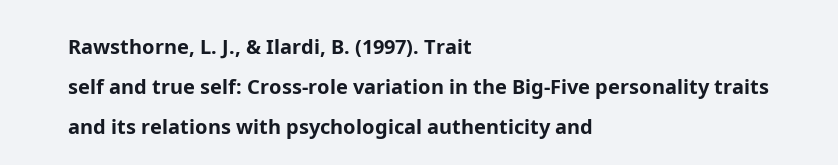Rawsthorne, L. J., & Ilardi, B. (1997). Trait
self and true self: Cross-role variation in the Big-Five personality traits
and its relations with psychological authenticity and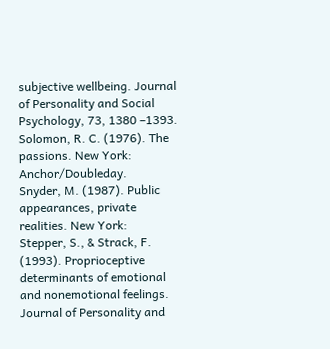subjective wellbeing. Journal of Personality and Social Psychology, 73, 1380 –1393.
Solomon, R. C. (1976). The passions. New York: Anchor/Doubleday.
Snyder, M. (1987). Public appearances, private realities. New York:
Stepper, S., & Strack, F. (1993). Proprioceptive determinants of emotional
and nonemotional feelings. Journal of Personality and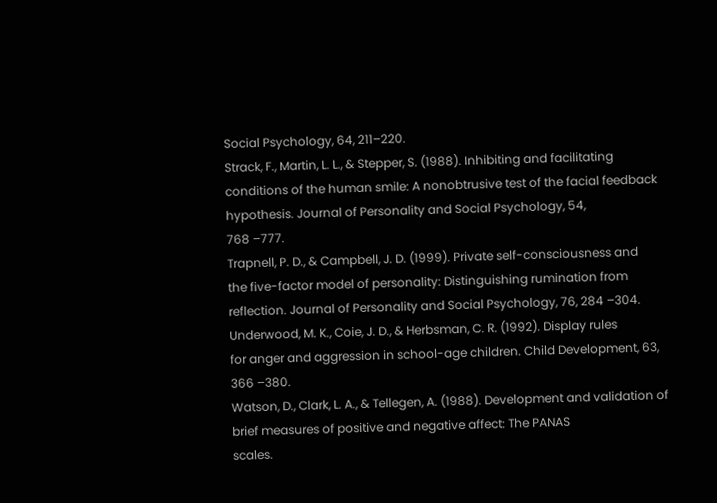Social Psychology, 64, 211–220.
Strack, F., Martin, L. L., & Stepper, S. (1988). Inhibiting and facilitating
conditions of the human smile: A nonobtrusive test of the facial feedback hypothesis. Journal of Personality and Social Psychology, 54,
768 –777.
Trapnell, P. D., & Campbell, J. D. (1999). Private self-consciousness and
the five-factor model of personality: Distinguishing rumination from
reflection. Journal of Personality and Social Psychology, 76, 284 –304.
Underwood, M. K., Coie, J. D., & Herbsman, C. R. (1992). Display rules
for anger and aggression in school-age children. Child Development, 63,
366 –380.
Watson, D., Clark, L. A., & Tellegen, A. (1988). Development and validation of brief measures of positive and negative affect: The PANAS
scales.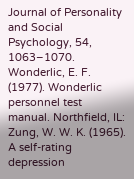Journal of Personality and Social Psychology, 54, 1063–1070.
Wonderlic, E. F. (1977). Wonderlic personnel test manual. Northfield, IL:
Zung, W. W. K. (1965). A self-rating depression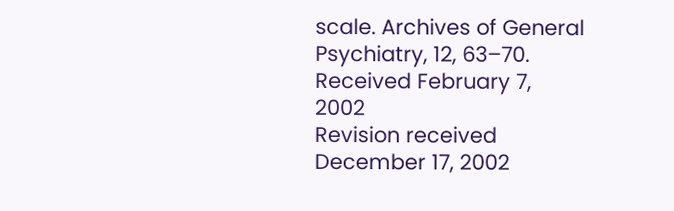scale. Archives of General
Psychiatry, 12, 63–70.
Received February 7, 2002
Revision received December 17, 2002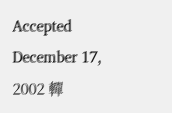Accepted December 17, 2002 䡲